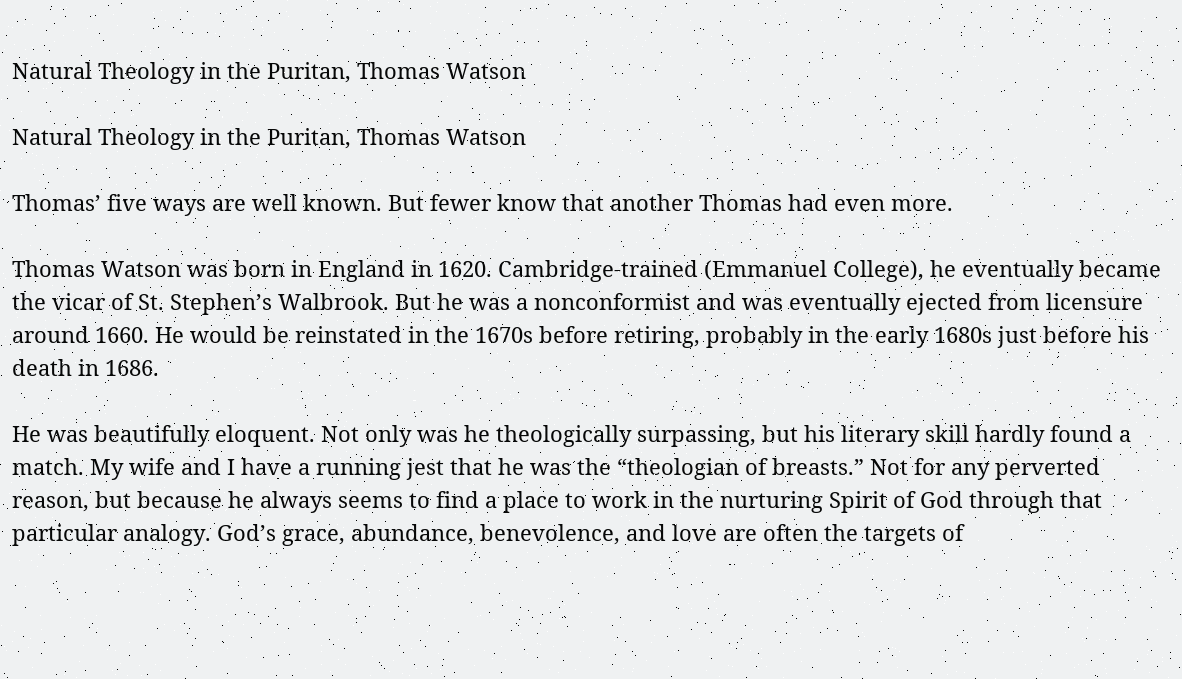Natural Theology in the Puritan, Thomas Watson

Natural Theology in the Puritan, Thomas Watson

Thomas’ five ways are well known. But fewer know that another Thomas had even more.

Thomas Watson was born in England in 1620. Cambridge-trained (Emmanuel College), he eventually became the vicar of St. Stephen’s Walbrook. But he was a nonconformist and was eventually ejected from licensure around 1660. He would be reinstated in the 1670s before retiring, probably in the early 1680s just before his death in 1686.

He was beautifully eloquent. Not only was he theologically surpassing, but his literary skill hardly found a match. My wife and I have a running jest that he was the “theologian of breasts.” Not for any perverted reason, but because he always seems to find a place to work in the nurturing Spirit of God through that particular analogy. God’s grace, abundance, benevolence, and love are often the targets of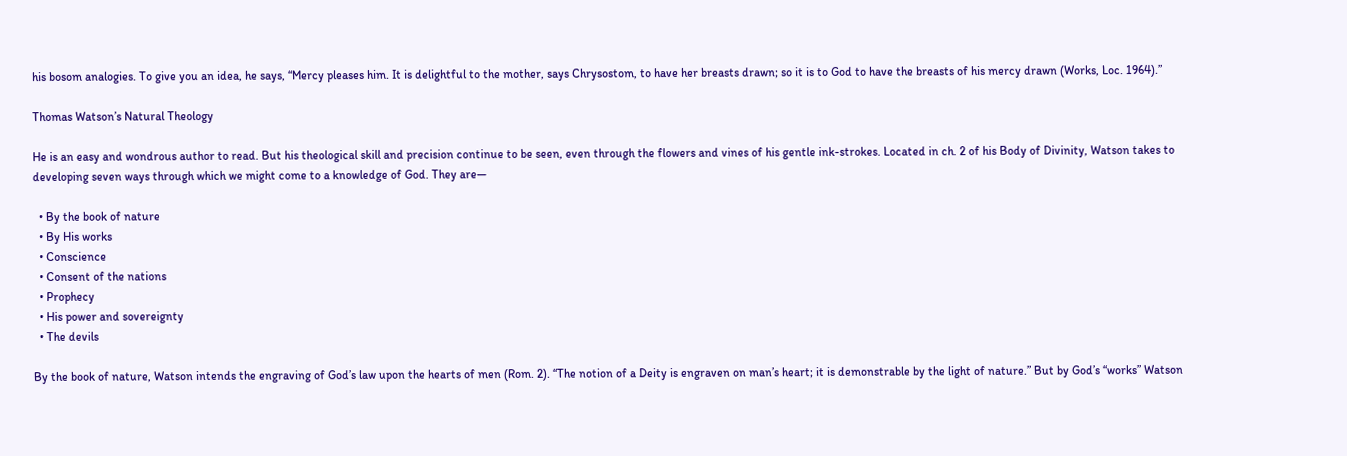his bosom analogies. To give you an idea, he says, “Mercy pleases him. It is delightful to the mother, says Chrysostom, to have her breasts drawn; so it is to God to have the breasts of his mercy drawn (Works, Loc. 1964).”

Thomas Watson’s Natural Theology

He is an easy and wondrous author to read. But his theological skill and precision continue to be seen, even through the flowers and vines of his gentle ink-strokes. Located in ch. 2 of his Body of Divinity, Watson takes to developing seven ways through which we might come to a knowledge of God. They are—

  • By the book of nature
  • By His works
  • Conscience
  • Consent of the nations
  • Prophecy
  • His power and sovereignty
  • The devils

By the book of nature, Watson intends the engraving of God’s law upon the hearts of men (Rom. 2). “The notion of a Deity is engraven on man’s heart; it is demonstrable by the light of nature.” But by God’s “works” Watson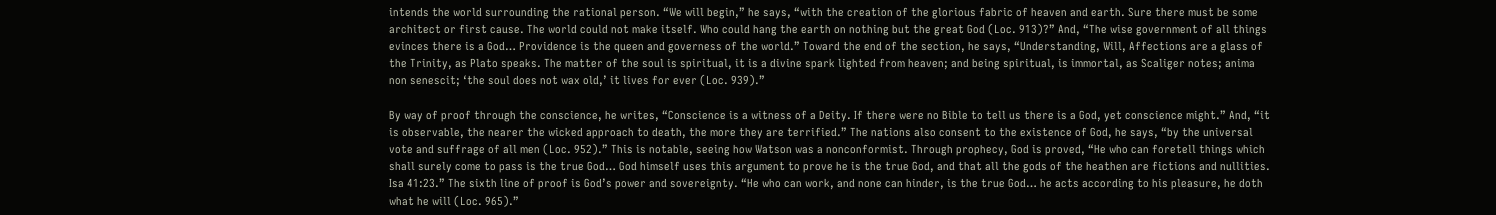intends the world surrounding the rational person. “We will begin,” he says, “with the creation of the glorious fabric of heaven and earth. Sure there must be some architect or first cause. The world could not make itself. Who could hang the earth on nothing but the great God (Loc. 913)?” And, “The wise government of all things evinces there is a God… Providence is the queen and governess of the world.” Toward the end of the section, he says, “Understanding, Will, Affections are a glass of the Trinity, as Plato speaks. The matter of the soul is spiritual, it is a divine spark lighted from heaven; and being spiritual, is immortal, as Scaliger notes; anima non senescit; ‘the soul does not wax old,’ it lives for ever (Loc. 939).”

By way of proof through the conscience, he writes, “Conscience is a witness of a Deity. If there were no Bible to tell us there is a God, yet conscience might.” And, “it is observable, the nearer the wicked approach to death, the more they are terrified.” The nations also consent to the existence of God, he says, “by the universal vote and suffrage of all men (Loc. 952).” This is notable, seeing how Watson was a nonconformist. Through prophecy, God is proved, “He who can foretell things which shall surely come to pass is the true God… God himself uses this argument to prove he is the true God, and that all the gods of the heathen are fictions and nullities. Isa 41:23.” The sixth line of proof is God’s power and sovereignty. “He who can work, and none can hinder, is the true God… he acts according to his pleasure, he doth what he will (Loc. 965).”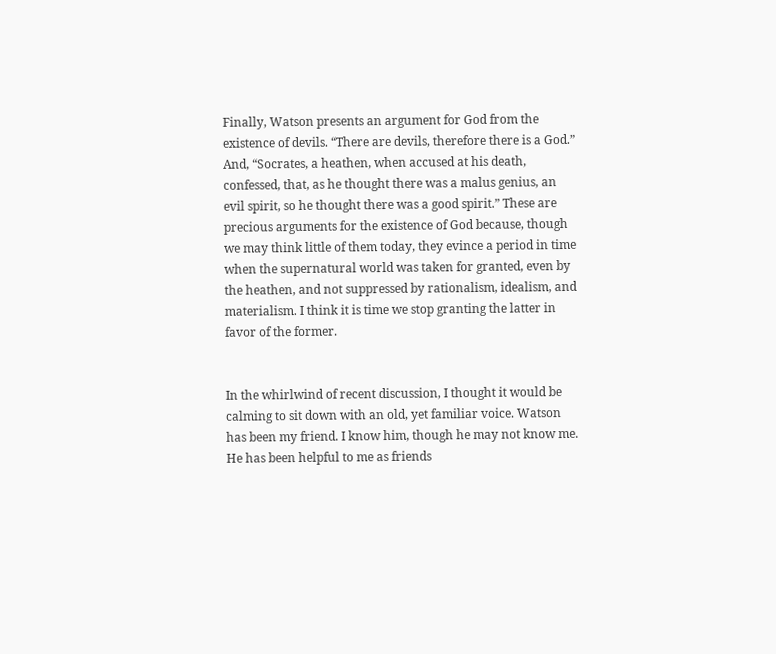Finally, Watson presents an argument for God from the existence of devils. “There are devils, therefore there is a God.” And, “Socrates, a heathen, when accused at his death, confessed, that, as he thought there was a malus genius, an evil spirit, so he thought there was a good spirit.” These are precious arguments for the existence of God because, though we may think little of them today, they evince a period in time when the supernatural world was taken for granted, even by the heathen, and not suppressed by rationalism, idealism, and materialism. I think it is time we stop granting the latter in favor of the former.


In the whirlwind of recent discussion, I thought it would be calming to sit down with an old, yet familiar voice. Watson has been my friend. I know him, though he may not know me. He has been helpful to me as friends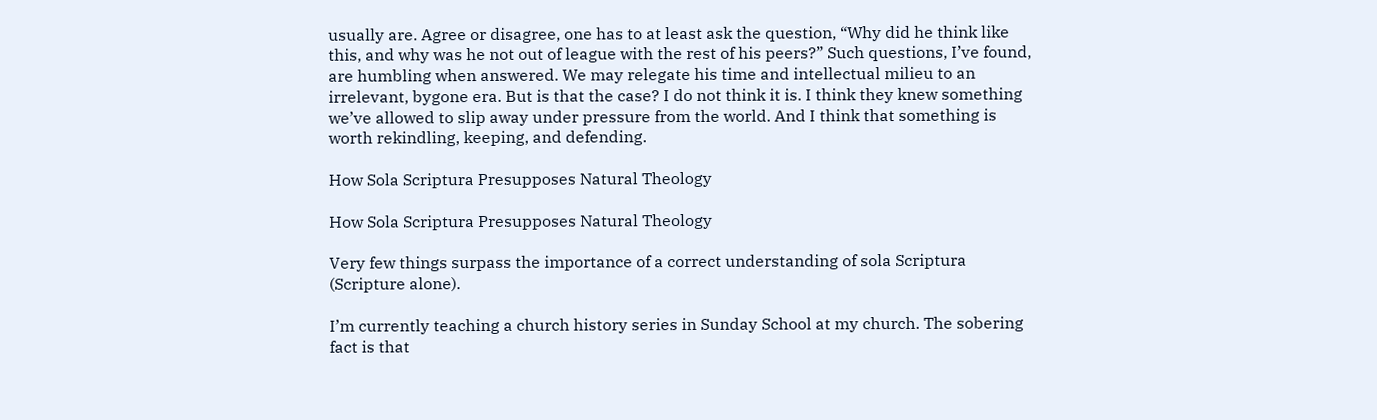usually are. Agree or disagree, one has to at least ask the question, “Why did he think like this, and why was he not out of league with the rest of his peers?” Such questions, I’ve found, are humbling when answered. We may relegate his time and intellectual milieu to an irrelevant, bygone era. But is that the case? I do not think it is. I think they knew something we’ve allowed to slip away under pressure from the world. And I think that something is worth rekindling, keeping, and defending.

How Sola Scriptura Presupposes Natural Theology

How Sola Scriptura Presupposes Natural Theology

Very few things surpass the importance of a correct understanding of sola Scriptura (Scripture alone).

I’m currently teaching a church history series in Sunday School at my church. The sobering fact is that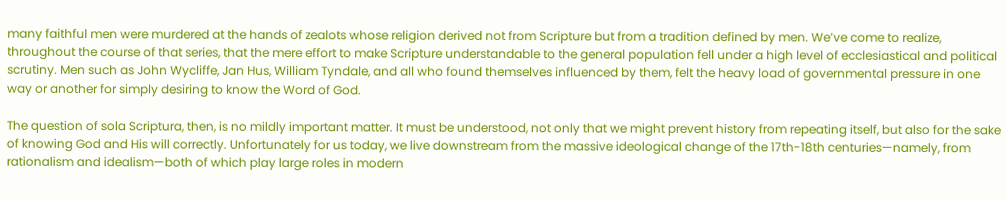many faithful men were murdered at the hands of zealots whose religion derived not from Scripture but from a tradition defined by men. We’ve come to realize, throughout the course of that series, that the mere effort to make Scripture understandable to the general population fell under a high level of ecclesiastical and political scrutiny. Men such as John Wycliffe, Jan Hus, William Tyndale, and all who found themselves influenced by them, felt the heavy load of governmental pressure in one way or another for simply desiring to know the Word of God.

The question of sola Scriptura, then, is no mildly important matter. It must be understood, not only that we might prevent history from repeating itself, but also for the sake of knowing God and His will correctly. Unfortunately for us today, we live downstream from the massive ideological change of the 17th-18th centuries—namely, from rationalism and idealism—both of which play large roles in modern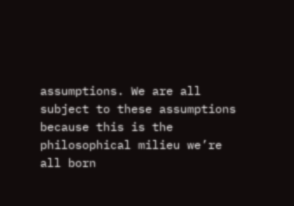assumptions. We are all subject to these assumptions because this is the philosophical milieu we’re all born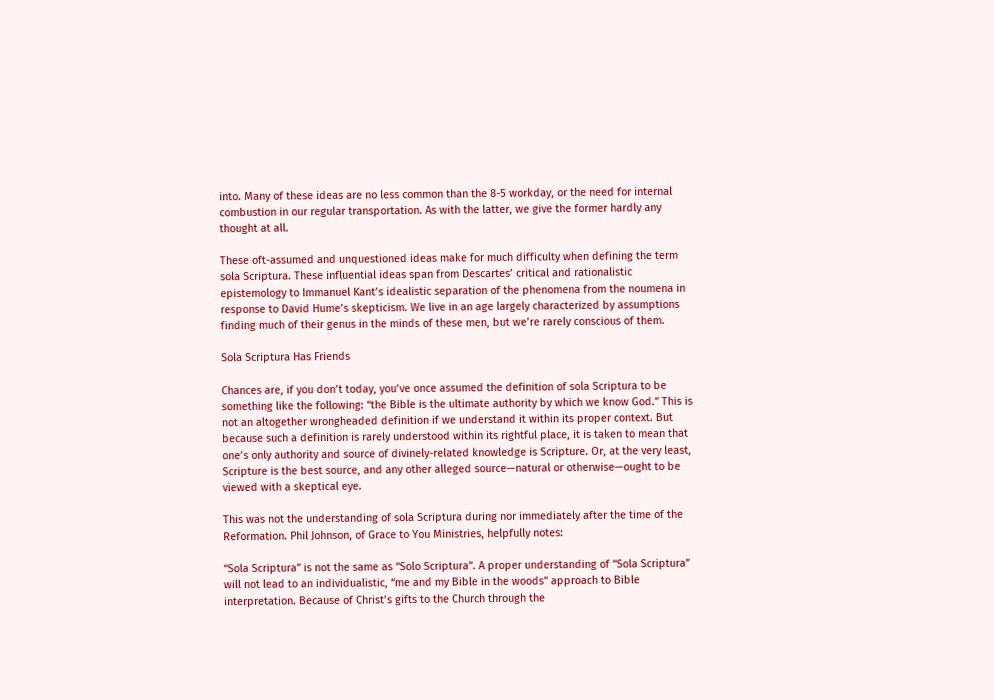into. Many of these ideas are no less common than the 8-5 workday, or the need for internal combustion in our regular transportation. As with the latter, we give the former hardly any thought at all.

These oft-assumed and unquestioned ideas make for much difficulty when defining the term sola Scriptura. These influential ideas span from Descartes’ critical and rationalistic epistemology to Immanuel Kant’s idealistic separation of the phenomena from the noumena in response to David Hume’s skepticism. We live in an age largely characterized by assumptions finding much of their genus in the minds of these men, but we’re rarely conscious of them.

Sola Scriptura Has Friends

Chances are, if you don’t today, you’ve once assumed the definition of sola Scriptura to be something like the following: “the Bible is the ultimate authority by which we know God.” This is not an altogether wrongheaded definition if we understand it within its proper context. But because such a definition is rarely understood within its rightful place, it is taken to mean that one’s only authority and source of divinely-related knowledge is Scripture. Or, at the very least, Scripture is the best source, and any other alleged source—natural or otherwise—ought to be viewed with a skeptical eye.

This was not the understanding of sola Scriptura during nor immediately after the time of the Reformation. Phil Johnson, of Grace to You Ministries, helpfully notes:

“Sola Scriptura” is not the same as “Solo Scriptura”. A proper understanding of “Sola Scriptura” will not lead to an individualistic, “me and my Bible in the woods” approach to Bible interpretation. Because of Christ’s gifts to the Church through the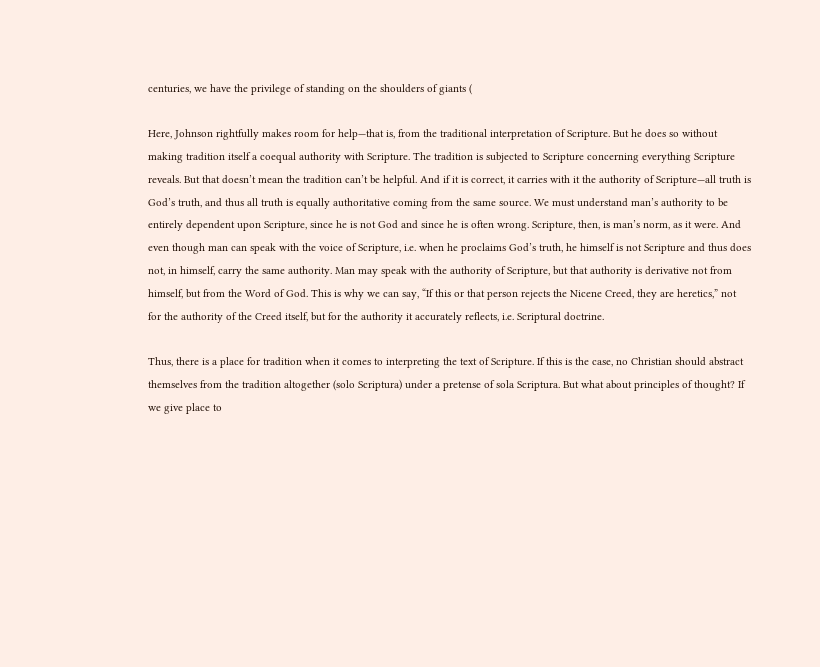centuries, we have the privilege of standing on the shoulders of giants (

Here, Johnson rightfully makes room for help—that is, from the traditional interpretation of Scripture. But he does so without making tradition itself a coequal authority with Scripture. The tradition is subjected to Scripture concerning everything Scripture reveals. But that doesn’t mean the tradition can’t be helpful. And if it is correct, it carries with it the authority of Scripture—all truth is God’s truth, and thus all truth is equally authoritative coming from the same source. We must understand man’s authority to be entirely dependent upon Scripture, since he is not God and since he is often wrong. Scripture, then, is man’s norm, as it were. And even though man can speak with the voice of Scripture, i.e. when he proclaims God’s truth, he himself is not Scripture and thus does not, in himself, carry the same authority. Man may speak with the authority of Scripture, but that authority is derivative not from himself, but from the Word of God. This is why we can say, “If this or that person rejects the Nicene Creed, they are heretics,” not for the authority of the Creed itself, but for the authority it accurately reflects, i.e. Scriptural doctrine.

Thus, there is a place for tradition when it comes to interpreting the text of Scripture. If this is the case, no Christian should abstract themselves from the tradition altogether (solo Scriptura) under a pretense of sola Scriptura. But what about principles of thought? If we give place to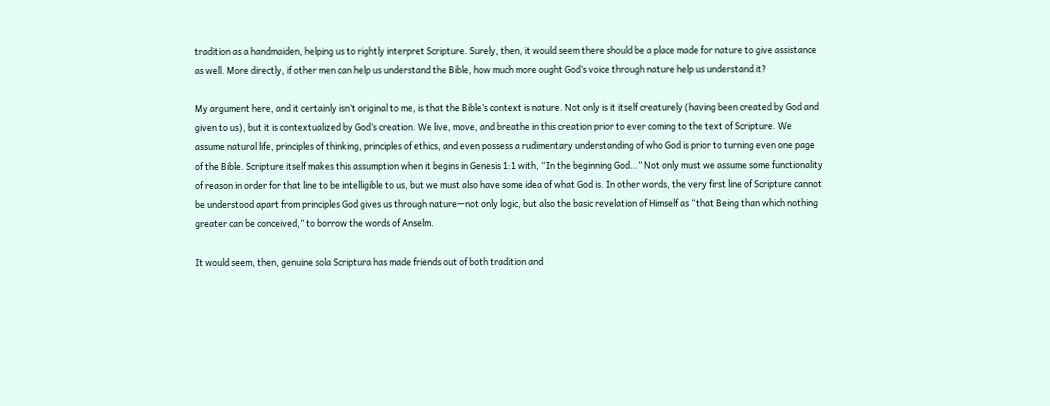tradition as a handmaiden, helping us to rightly interpret Scripture. Surely, then, it would seem there should be a place made for nature to give assistance as well. More directly, if other men can help us understand the Bible, how much more ought God’s voice through nature help us understand it?

My argument here, and it certainly isn’t original to me, is that the Bible’s context is nature. Not only is it itself creaturely (having been created by God and given to us), but it is contextualized by God’s creation. We live, move, and breathe in this creation prior to ever coming to the text of Scripture. We assume natural life, principles of thinking, principles of ethics, and even possess a rudimentary understanding of who God is prior to turning even one page of the Bible. Scripture itself makes this assumption when it begins in Genesis 1:1 with, “In the beginning God…” Not only must we assume some functionality of reason in order for that line to be intelligible to us, but we must also have some idea of what God is. In other words, the very first line of Scripture cannot be understood apart from principles God gives us through nature—not only logic, but also the basic revelation of Himself as “that Being than which nothing greater can be conceived,” to borrow the words of Anselm.

It would seem, then, genuine sola Scriptura has made friends out of both tradition and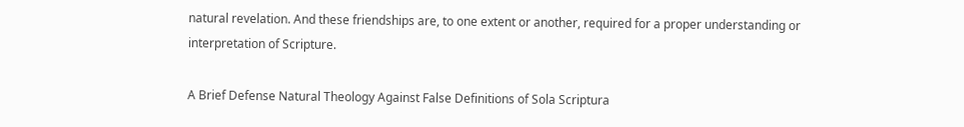natural revelation. And these friendships are, to one extent or another, required for a proper understanding or interpretation of Scripture.

A Brief Defense Natural Theology Against False Definitions of Sola Scriptura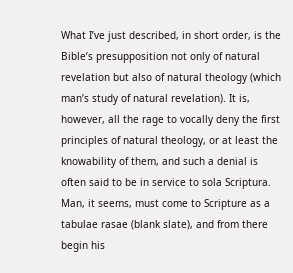What I’ve just described, in short order, is the Bible’s presupposition not only of natural revelation but also of natural theology (which man’s study of natural revelation). It is, however, all the rage to vocally deny the first principles of natural theology, or at least the knowability of them, and such a denial is often said to be in service to sola Scriptura. Man, it seems, must come to Scripture as a tabulae rasae (blank slate), and from there begin his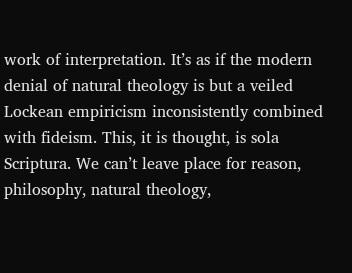work of interpretation. It’s as if the modern denial of natural theology is but a veiled Lockean empiricism inconsistently combined with fideism. This, it is thought, is sola Scriptura. We can’t leave place for reason, philosophy, natural theology,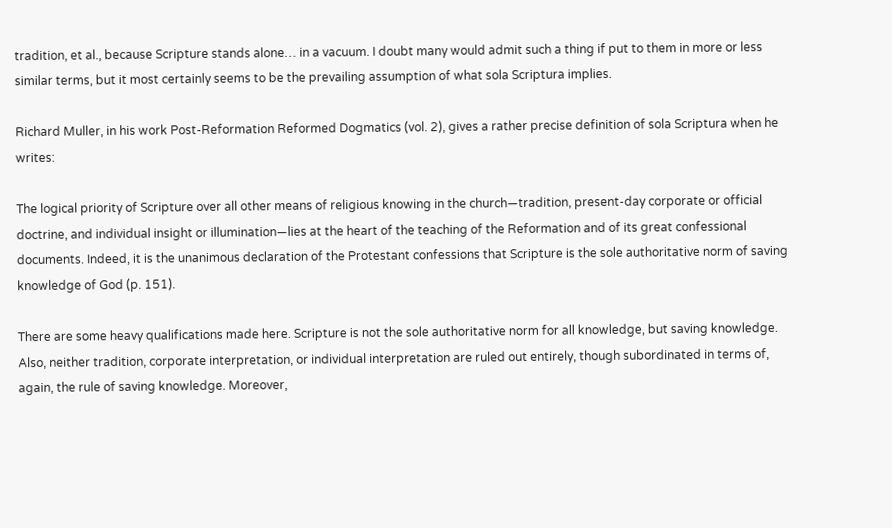tradition, et al., because Scripture stands alone… in a vacuum. I doubt many would admit such a thing if put to them in more or less similar terms, but it most certainly seems to be the prevailing assumption of what sola Scriptura implies.

Richard Muller, in his work Post-Reformation Reformed Dogmatics (vol. 2), gives a rather precise definition of sola Scriptura when he writes:

The logical priority of Scripture over all other means of religious knowing in the church—tradition, present-day corporate or official doctrine, and individual insight or illumination—lies at the heart of the teaching of the Reformation and of its great confessional documents. Indeed, it is the unanimous declaration of the Protestant confessions that Scripture is the sole authoritative norm of saving knowledge of God (p. 151).

There are some heavy qualifications made here. Scripture is not the sole authoritative norm for all knowledge, but saving knowledge. Also, neither tradition, corporate interpretation, or individual interpretation are ruled out entirely, though subordinated in terms of, again, the rule of saving knowledge. Moreover,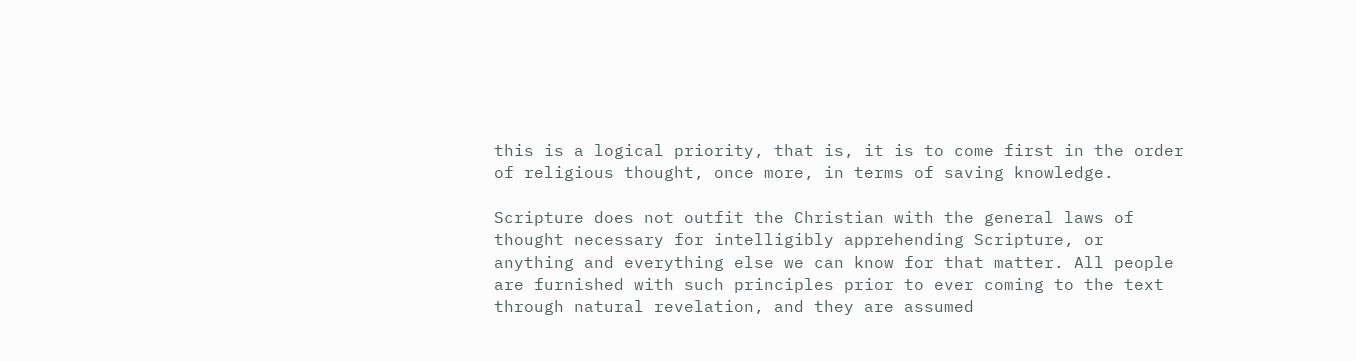this is a logical priority, that is, it is to come first in the order of religious thought, once more, in terms of saving knowledge.

Scripture does not outfit the Christian with the general laws of thought necessary for intelligibly apprehending Scripture, or anything and everything else we can know for that matter. All people are furnished with such principles prior to ever coming to the text through natural revelation, and they are assumed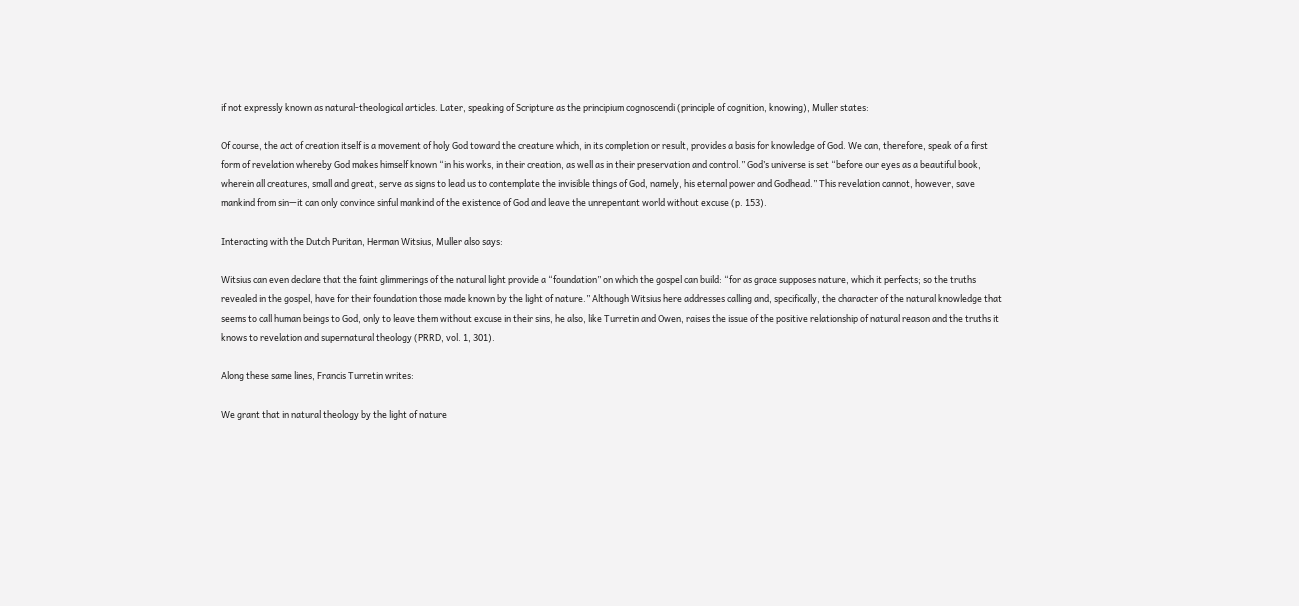if not expressly known as natural-theological articles. Later, speaking of Scripture as the principium cognoscendi (principle of cognition, knowing), Muller states:

Of course, the act of creation itself is a movement of holy God toward the creature which, in its completion or result, provides a basis for knowledge of God. We can, therefore, speak of a first form of revelation whereby God makes himself known “in his works, in their creation, as well as in their preservation and control.” God’s universe is set “before our eyes as a beautiful book, wherein all creatures, small and great, serve as signs to lead us to contemplate the invisible things of God, namely, his eternal power and Godhead.” This revelation cannot, however, save mankind from sin—it can only convince sinful mankind of the existence of God and leave the unrepentant world without excuse (p. 153).

Interacting with the Dutch Puritan, Herman Witsius, Muller also says:

Witsius can even declare that the faint glimmerings of the natural light provide a “foundation” on which the gospel can build: “for as grace supposes nature, which it perfects; so the truths revealed in the gospel, have for their foundation those made known by the light of nature.” Although Witsius here addresses calling and, specifically, the character of the natural knowledge that seems to call human beings to God, only to leave them without excuse in their sins, he also, like Turretin and Owen, raises the issue of the positive relationship of natural reason and the truths it knows to revelation and supernatural theology (PRRD, vol. 1, 301).

Along these same lines, Francis Turretin writes:

We grant that in natural theology by the light of nature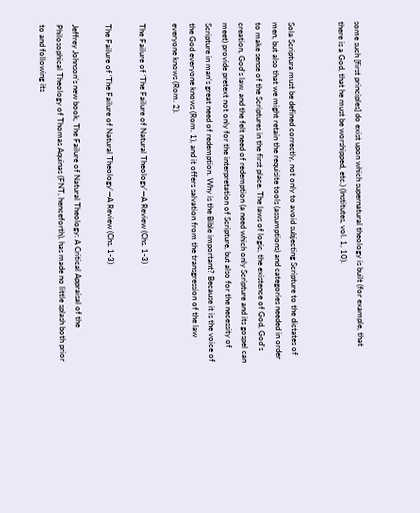some such [first principles] do exist upon which supernatural theology is built (for example, that there is a God, that he must be worshipped, etc.) (Institutes, vol. 1, 10).


Sola Scriptura must be defined correctly, not only to avoid subjecting Scripture to the dictates of men, but also that we might retain the requisite tools (assumptions) and categories needed in order to make sense of the Scriptures in the first place. The laws of logic, the existence of God, God’s creation, God’s law, and the felt need of redemption (a need which only Scripture and its gospel can meet) provide pretext not only for the interpretation of Scripture, but also for the necessity of Scripture in man’s great need of redemption. Why is the Bible important? Because it is the voice of the God everyone knows (Rom. 1), and it offers salvation from the transgression of the law everyone knows (Rom. 2).

The Failure of ‘The Failure of Natural Theology’—A Review (Chs. 1-3)

The Failure of ‘The Failure of Natural Theology’—A Review (Chs. 1-3)

Jeffrey Johnson’s new book, The Failure of Natural Theology: A Critical Appraisal of the Philosophical Theology of Thomas Aquinas (FNT, henceforth), has made no little splash both prior to and following its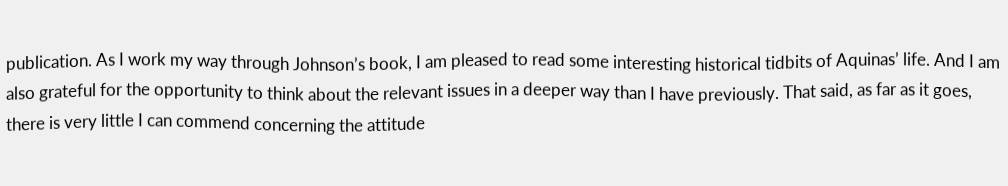publication. As I work my way through Johnson’s book, I am pleased to read some interesting historical tidbits of Aquinas’ life. And I am also grateful for the opportunity to think about the relevant issues in a deeper way than I have previously. That said, as far as it goes, there is very little I can commend concerning the attitude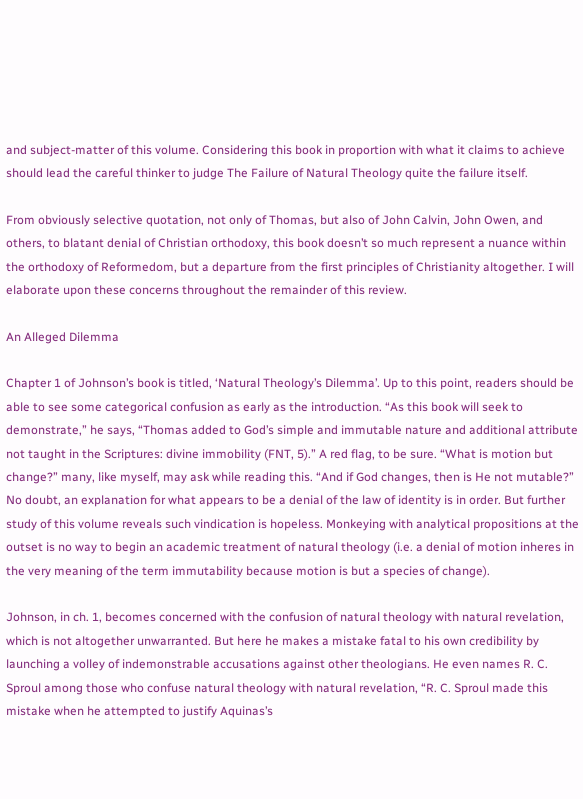and subject-matter of this volume. Considering this book in proportion with what it claims to achieve should lead the careful thinker to judge The Failure of Natural Theology quite the failure itself.

From obviously selective quotation, not only of Thomas, but also of John Calvin, John Owen, and others, to blatant denial of Christian orthodoxy, this book doesn’t so much represent a nuance within the orthodoxy of Reformedom, but a departure from the first principles of Christianity altogether. I will elaborate upon these concerns throughout the remainder of this review.

An Alleged Dilemma

Chapter 1 of Johnson’s book is titled, ‘Natural Theology’s Dilemma’. Up to this point, readers should be able to see some categorical confusion as early as the introduction. “As this book will seek to demonstrate,” he says, “Thomas added to God’s simple and immutable nature and additional attribute not taught in the Scriptures: divine immobility (FNT, 5).” A red flag, to be sure. “What is motion but change?” many, like myself, may ask while reading this. “And if God changes, then is He not mutable?” No doubt, an explanation for what appears to be a denial of the law of identity is in order. But further study of this volume reveals such vindication is hopeless. Monkeying with analytical propositions at the outset is no way to begin an academic treatment of natural theology (i.e. a denial of motion inheres in the very meaning of the term immutability because motion is but a species of change).

Johnson, in ch. 1, becomes concerned with the confusion of natural theology with natural revelation, which is not altogether unwarranted. But here he makes a mistake fatal to his own credibility by launching a volley of indemonstrable accusations against other theologians. He even names R. C. Sproul among those who confuse natural theology with natural revelation, “R. C. Sproul made this mistake when he attempted to justify Aquinas’s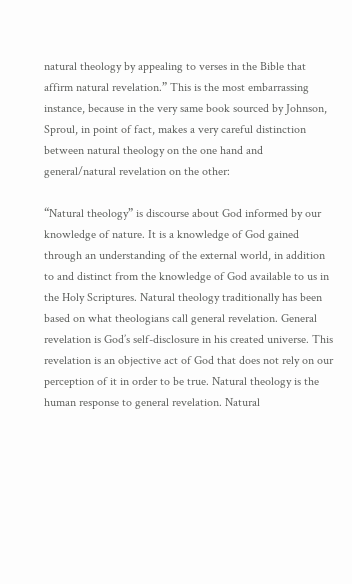natural theology by appealing to verses in the Bible that affirm natural revelation.” This is the most embarrassing instance, because in the very same book sourced by Johnson, Sproul, in point of fact, makes a very careful distinction between natural theology on the one hand and general/natural revelation on the other:

“Natural theology” is discourse about God informed by our knowledge of nature. It is a knowledge of God gained through an understanding of the external world, in addition to and distinct from the knowledge of God available to us in the Holy Scriptures. Natural theology traditionally has been based on what theologians call general revelation. General revelation is God’s self-disclosure in his created universe. This revelation is an objective act of God that does not rely on our perception of it in order to be true. Natural theology is the human response to general revelation. Natural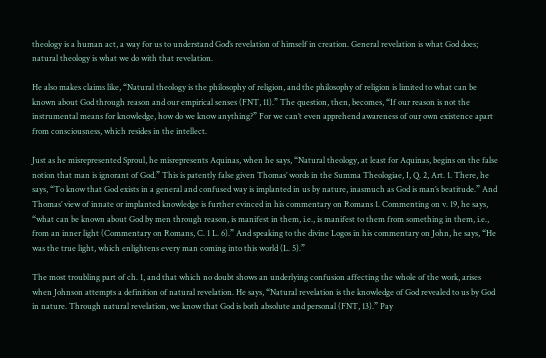theology is a human act, a way for us to understand God’s revelation of himself in creation. General revelation is what God does; natural theology is what we do with that revelation.

He also makes claims like, “Natural theology is the philosophy of religion, and the philosophy of religion is limited to what can be known about God through reason and our empirical senses (FNT, 11).” The question, then, becomes, “If our reason is not the instrumental means for knowledge, how do we know anything?” For we can’t even apprehend awareness of our own existence apart from consciousness, which resides in the intellect.

Just as he misrepresented Sproul, he misrepresents Aquinas, when he says, “Natural theology, at least for Aquinas, begins on the false notion that man is ignorant of God.” This is patently false given Thomas’ words in the Summa Theologiae, I, Q. 2, Art. 1. There, he says, “To know that God exists in a general and confused way is implanted in us by nature, inasmuch as God is man’s beatitude.” And Thomas’ view of innate or implanted knowledge is further evinced in his commentary on Romans 1. Commenting on v. 19, he says, “what can be known about God by men through reason, is manifest in them, i.e., is manifest to them from something in them, i.e., from an inner light (Commentary on Romans, C. 1 L. 6).” And speaking to the divine Logos in his commentary on John, he says, “He was the true light, which enlightens every man coming into this world (L. 5).”

The most troubling part of ch. 1, and that which no doubt shows an underlying confusion affecting the whole of the work, arises when Johnson attempts a definition of natural revelation. He says, “Natural revelation is the knowledge of God revealed to us by God in nature. Through natural revelation, we know that God is both absolute and personal (FNT, 13).” Pay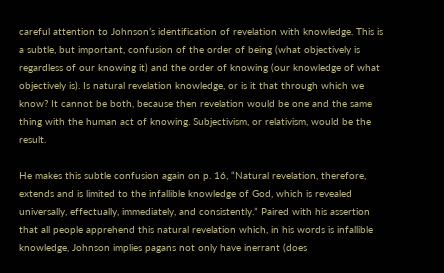careful attention to Johnson’s identification of revelation with knowledge. This is a subtle, but important, confusion of the order of being (what objectively is regardless of our knowing it) and the order of knowing (our knowledge of what objectively is). Is natural revelation knowledge, or is it that through which we know? It cannot be both, because then revelation would be one and the same thing with the human act of knowing. Subjectivism, or relativism, would be the result.

He makes this subtle confusion again on p. 16, “Natural revelation, therefore, extends and is limited to the infallible knowledge of God, which is revealed universally, effectually, immediately, and consistently.” Paired with his assertion that all people apprehend this natural revelation which, in his words is infallible knowledge, Johnson implies pagans not only have inerrant (does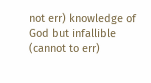not err) knowledge of God but infallible (cannot to err)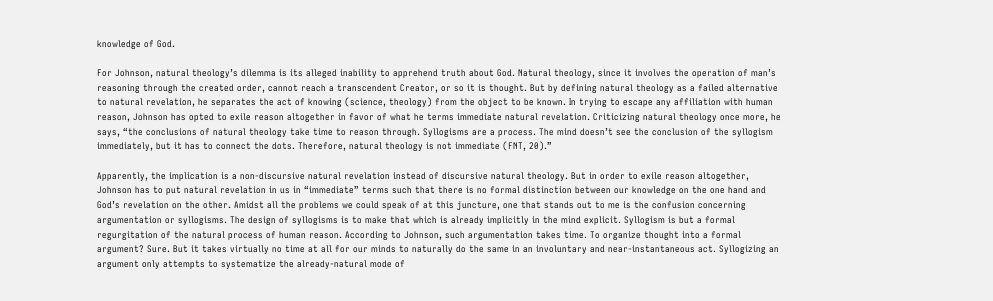knowledge of God.

For Johnson, natural theology’s dilemma is its alleged inability to apprehend truth about God. Natural theology, since it involves the operation of man’s reasoning through the created order, cannot reach a transcendent Creator, or so it is thought. But by defining natural theology as a failed alternative to natural revelation, he separates the act of knowing (science, theology) from the object to be known. In trying to escape any affiliation with human reason, Johnson has opted to exile reason altogether in favor of what he terms immediate natural revelation. Criticizing natural theology once more, he says, “the conclusions of natural theology take time to reason through. Syllogisms are a process. The mind doesn’t see the conclusion of the syllogism immediately, but it has to connect the dots. Therefore, natural theology is not immediate (FNT, 20).”

Apparently, the implication is a non-discursive natural revelation instead of discursive natural theology. But in order to exile reason altogether, Johnson has to put natural revelation in us in “immediate” terms such that there is no formal distinction between our knowledge on the one hand and God’s revelation on the other. Amidst all the problems we could speak of at this juncture, one that stands out to me is the confusion concerning argumentation or syllogisms. The design of syllogisms is to make that which is already implicitly in the mind explicit. Syllogism is but a formal regurgitation of the natural process of human reason. According to Johnson, such argumentation takes time. To organize thought into a formal argument? Sure. But it takes virtually no time at all for our minds to naturally do the same in an involuntary and near-instantaneous act. Syllogizing an argument only attempts to systematize the already-natural mode of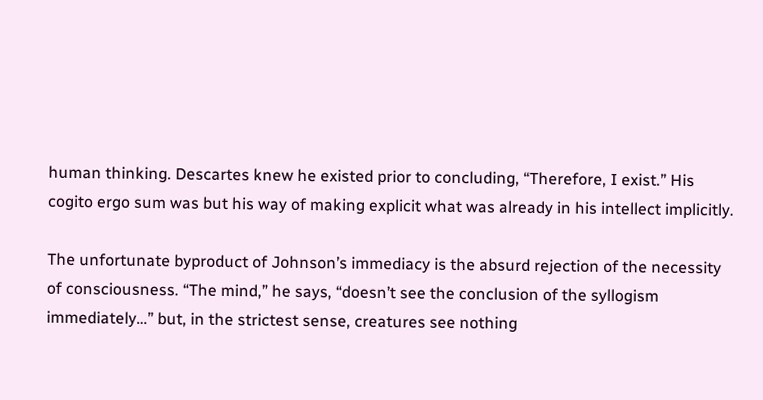human thinking. Descartes knew he existed prior to concluding, “Therefore, I exist.” His cogito ergo sum was but his way of making explicit what was already in his intellect implicitly.

The unfortunate byproduct of Johnson’s immediacy is the absurd rejection of the necessity of consciousness. “The mind,” he says, “doesn’t see the conclusion of the syllogism immediately…” but, in the strictest sense, creatures see nothing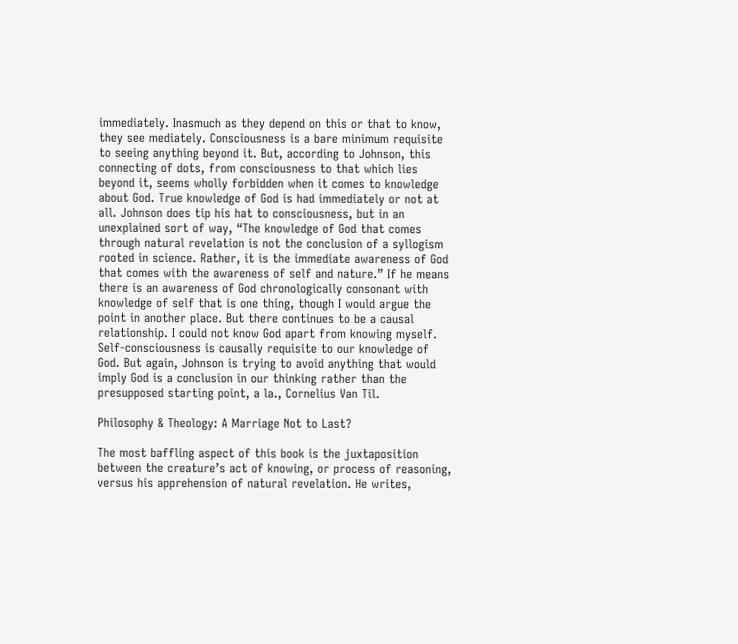immediately. Inasmuch as they depend on this or that to know, they see mediately. Consciousness is a bare minimum requisite to seeing anything beyond it. But, according to Johnson, this connecting of dots, from consciousness to that which lies beyond it, seems wholly forbidden when it comes to knowledge about God. True knowledge of God is had immediately or not at all. Johnson does tip his hat to consciousness, but in an unexplained sort of way, “The knowledge of God that comes through natural revelation is not the conclusion of a syllogism rooted in science. Rather, it is the immediate awareness of God that comes with the awareness of self and nature.” If he means there is an awareness of God chronologically consonant with knowledge of self that is one thing, though I would argue the point in another place. But there continues to be a causal relationship. I could not know God apart from knowing myself. Self-consciousness is causally requisite to our knowledge of God. But again, Johnson is trying to avoid anything that would imply God is a conclusion in our thinking rather than the presupposed starting point, a la., Cornelius Van Til.

Philosophy & Theology: A Marriage Not to Last?

The most baffling aspect of this book is the juxtaposition between the creature’s act of knowing, or process of reasoning, versus his apprehension of natural revelation. He writes,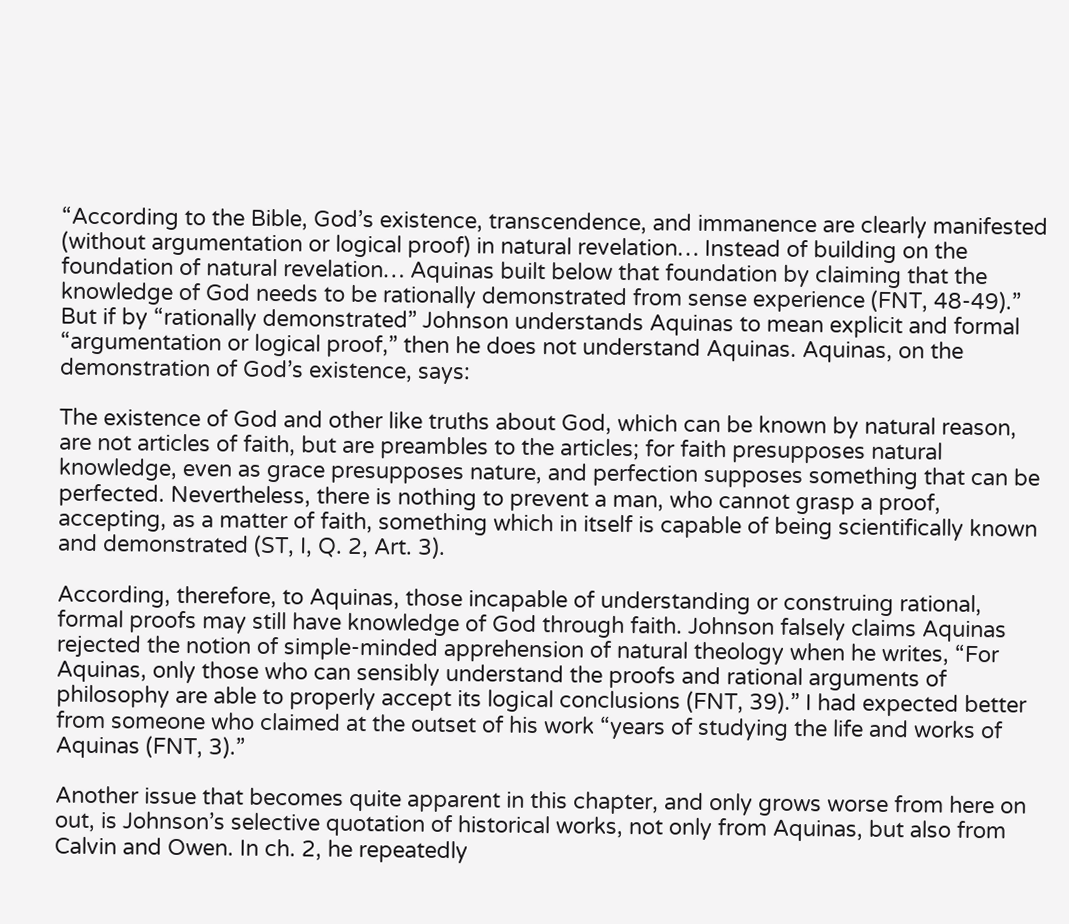“According to the Bible, God’s existence, transcendence, and immanence are clearly manifested (without argumentation or logical proof) in natural revelation… Instead of building on the foundation of natural revelation… Aquinas built below that foundation by claiming that the knowledge of God needs to be rationally demonstrated from sense experience (FNT, 48-49).” But if by “rationally demonstrated” Johnson understands Aquinas to mean explicit and formal “argumentation or logical proof,” then he does not understand Aquinas. Aquinas, on the demonstration of God’s existence, says:

The existence of God and other like truths about God, which can be known by natural reason, are not articles of faith, but are preambles to the articles; for faith presupposes natural knowledge, even as grace presupposes nature, and perfection supposes something that can be perfected. Nevertheless, there is nothing to prevent a man, who cannot grasp a proof, accepting, as a matter of faith, something which in itself is capable of being scientifically known and demonstrated (ST, I, Q. 2, Art. 3).

According, therefore, to Aquinas, those incapable of understanding or construing rational, formal proofs may still have knowledge of God through faith. Johnson falsely claims Aquinas rejected the notion of simple-minded apprehension of natural theology when he writes, “For Aquinas, only those who can sensibly understand the proofs and rational arguments of philosophy are able to properly accept its logical conclusions (FNT, 39).” I had expected better from someone who claimed at the outset of his work “years of studying the life and works of Aquinas (FNT, 3).”

Another issue that becomes quite apparent in this chapter, and only grows worse from here on out, is Johnson’s selective quotation of historical works, not only from Aquinas, but also from Calvin and Owen. In ch. 2, he repeatedly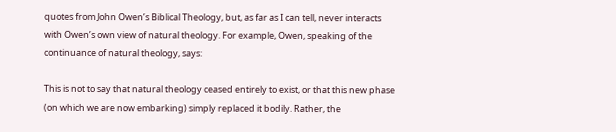quotes from John Owen’s Biblical Theology, but, as far as I can tell, never interacts with Owen’s own view of natural theology. For example, Owen, speaking of the continuance of natural theology, says:

This is not to say that natural theology ceased entirely to exist, or that this new phase (on which we are now embarking) simply replaced it bodily. Rather, the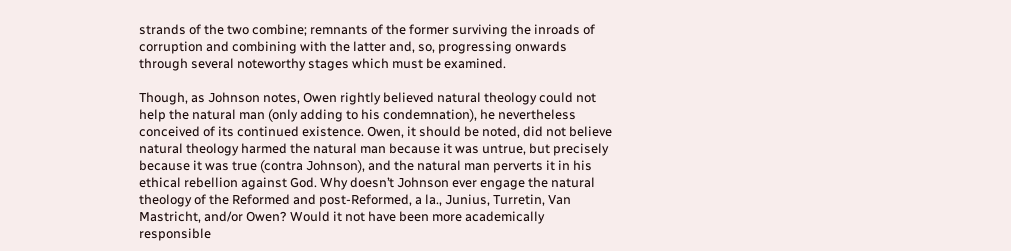strands of the two combine; remnants of the former surviving the inroads of corruption and combining with the latter and, so, progressing onwards through several noteworthy stages which must be examined.

Though, as Johnson notes, Owen rightly believed natural theology could not help the natural man (only adding to his condemnation), he nevertheless conceived of its continued existence. Owen, it should be noted, did not believe natural theology harmed the natural man because it was untrue, but precisely because it was true (contra Johnson), and the natural man perverts it in his ethical rebellion against God. Why doesn’t Johnson ever engage the natural theology of the Reformed and post-Reformed, a la., Junius, Turretin, Van Mastricht, and/or Owen? Would it not have been more academically responsible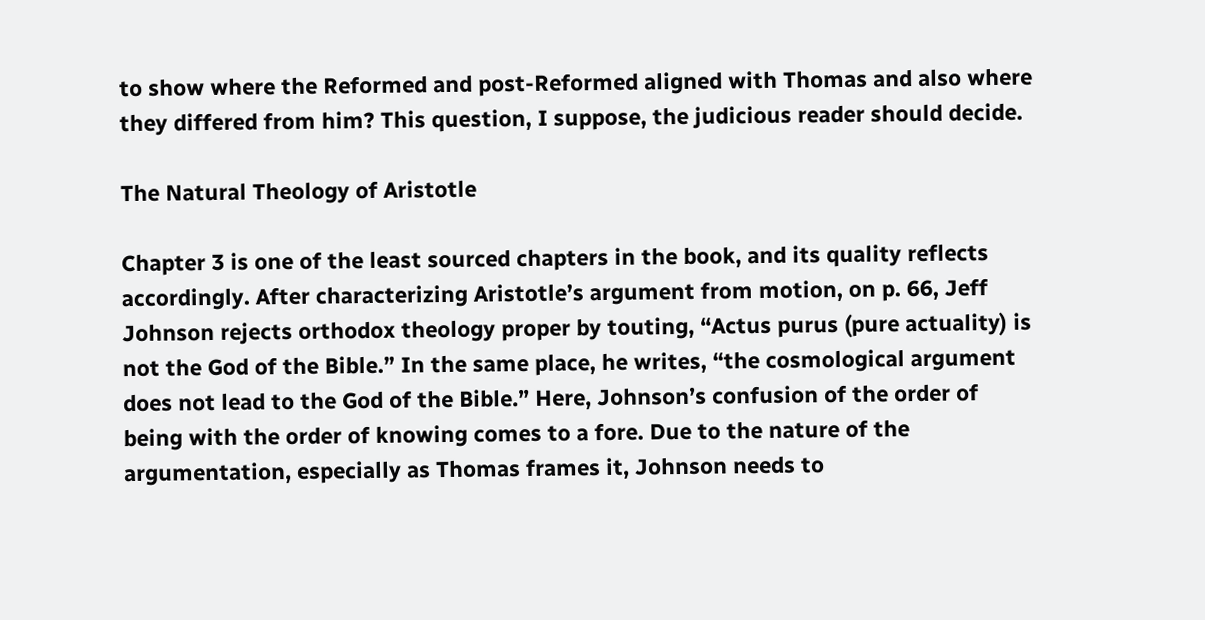to show where the Reformed and post-Reformed aligned with Thomas and also where they differed from him? This question, I suppose, the judicious reader should decide.

The Natural Theology of Aristotle

Chapter 3 is one of the least sourced chapters in the book, and its quality reflects accordingly. After characterizing Aristotle’s argument from motion, on p. 66, Jeff Johnson rejects orthodox theology proper by touting, “Actus purus (pure actuality) is not the God of the Bible.” In the same place, he writes, “the cosmological argument does not lead to the God of the Bible.” Here, Johnson’s confusion of the order of being with the order of knowing comes to a fore. Due to the nature of the argumentation, especially as Thomas frames it, Johnson needs to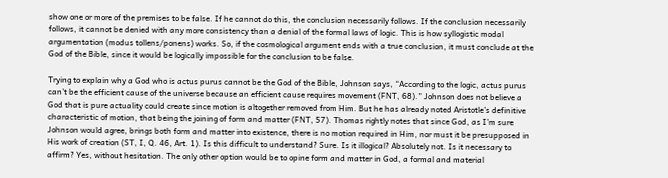show one or more of the premises to be false. If he cannot do this, the conclusion necessarily follows. If the conclusion necessarily follows, it cannot be denied with any more consistency than a denial of the formal laws of logic. This is how syllogistic modal argumentation (modus tollens/ponens) works. So, if the cosmological argument ends with a true conclusion, it must conclude at the God of the Bible, since it would be logically impossible for the conclusion to be false.

Trying to explain why a God who is actus purus cannot be the God of the Bible, Johnson says, “According to the logic, actus purus can’t be the efficient cause of the universe because an efficient cause requires movement (FNT, 68).” Johnson does not believe a God that is pure actuality could create since motion is altogether removed from Him. But he has already noted Aristotle’s definitive characteristic of motion, that being the joining of form and matter (FNT, 57). Thomas rightly notes that since God, as I’m sure Johnson would agree, brings both form and matter into existence, there is no motion required in Him, nor must it be presupposed in His work of creation (ST, I, Q. 46, Art. 1). Is this difficult to understand? Sure. Is it illogical? Absolutely not. Is it necessary to affirm? Yes, without hesitation. The only other option would be to opine form and matter in God, a formal and material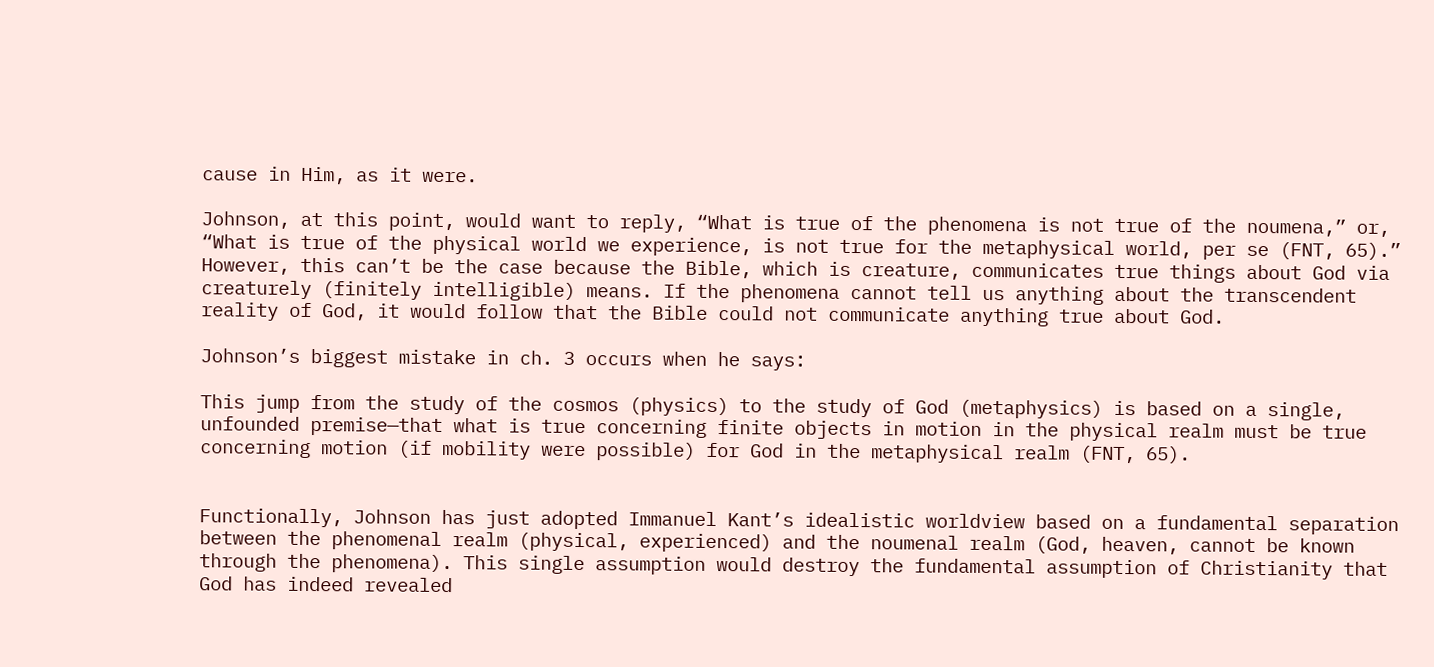cause in Him, as it were.

Johnson, at this point, would want to reply, “What is true of the phenomena is not true of the noumena,” or, “What is true of the physical world we experience, is not true for the metaphysical world, per se (FNT, 65).” However, this can’t be the case because the Bible, which is creature, communicates true things about God via creaturely (finitely intelligible) means. If the phenomena cannot tell us anything about the transcendent reality of God, it would follow that the Bible could not communicate anything true about God.

Johnson’s biggest mistake in ch. 3 occurs when he says:

This jump from the study of the cosmos (physics) to the study of God (metaphysics) is based on a single, unfounded premise—that what is true concerning finite objects in motion in the physical realm must be true concerning motion (if mobility were possible) for God in the metaphysical realm (FNT, 65).


Functionally, Johnson has just adopted Immanuel Kant’s idealistic worldview based on a fundamental separation between the phenomenal realm (physical, experienced) and the noumenal realm (God, heaven, cannot be known through the phenomena). This single assumption would destroy the fundamental assumption of Christianity that God has indeed revealed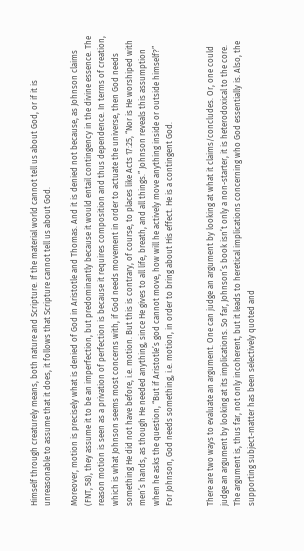Himself through creaturely means, both nature and Scripture. If the material world cannot tell us about God, or if it is unreasonable to assume that it does, it follows that Scripture cannot tell us about God.

Moreover, motion is precisely what is denied of God in Aristotle and Thomas. And it is denied not because, as Johnson claims (FNT, 58), they assume it to be an imperfection, but predominantly because it would entail contingency in the divine essence. The reason motion is seen as a privation of perfection is because it requires composition and thus dependence. In terms of creation, which is what Johnson seems most concerns with, if God needs movement in order to actuate the universe, then God needs something He did not have before, i.e. motion. But this is contrary, of course, to places like Acts 17:25, “Nor is He worshiped with men’s hands, as though He needed anything, since He gives to all life, breath, and all things.” Johnson reveals this assumption when he asks the question, “But if Aristotle’s god cannot move, how will he actively move anything inside or outside himself?” For Johnson, God needs something, i.e. motion, in order to bring about His effect. He is a contingent God.


There are two ways to evaluate an argument. One can judge an argument by looking at what it claims/concludes. Or, one could judge an argument by looking at its implications. So far, Johnson’s book isn’t only a non-starter, it is heterodoxical to the core. The argument is, thus far, not only incoherent, but it leads to heretical implications concerning who God essentially is. Also, the supporting subject-matter has been selectively quoted and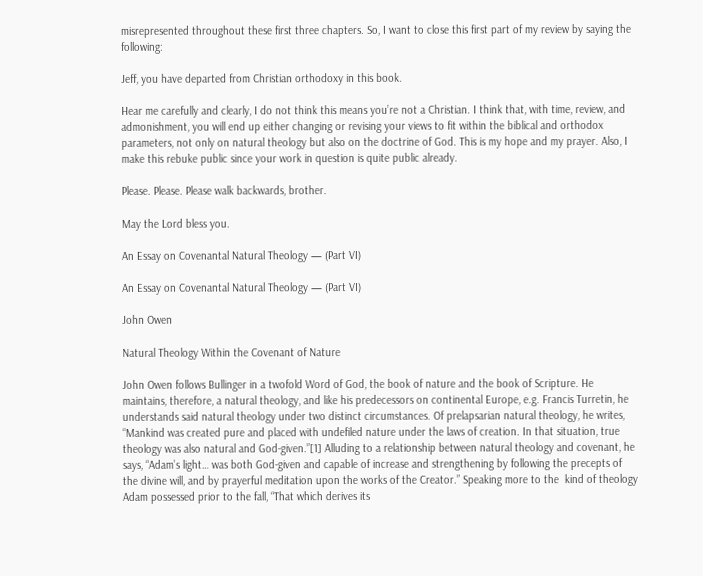misrepresented throughout these first three chapters. So, I want to close this first part of my review by saying the following:

Jeff, you have departed from Christian orthodoxy in this book.

Hear me carefully and clearly, I do not think this means you’re not a Christian. I think that, with time, review, and admonishment, you will end up either changing or revising your views to fit within the biblical and orthodox parameters, not only on natural theology but also on the doctrine of God. This is my hope and my prayer. Also, I make this rebuke public since your work in question is quite public already.

Please. Please. Please walk backwards, brother.

May the Lord bless you.

An Essay on Covenantal Natural Theology — (Part VI)

An Essay on Covenantal Natural Theology — (Part VI)

John Owen

Natural Theology Within the Covenant of Nature

John Owen follows Bullinger in a twofold Word of God, the book of nature and the book of Scripture. He maintains, therefore, a natural theology, and like his predecessors on continental Europe, e.g. Francis Turretin, he understands said natural theology under two distinct circumstances. Of prelapsarian natural theology, he writes, “Mankind was created pure and placed with undefiled nature under the laws of creation. In that situation, true theology was also natural and God-given.”[1] Alluding to a relationship between natural theology and covenant, he says, “Adam’s light… was both God-given and capable of increase and strengthening by following the precepts of the divine will, and by prayerful meditation upon the works of the Creator.” Speaking more to the  kind of theology Adam possessed prior to the fall, “That which derives its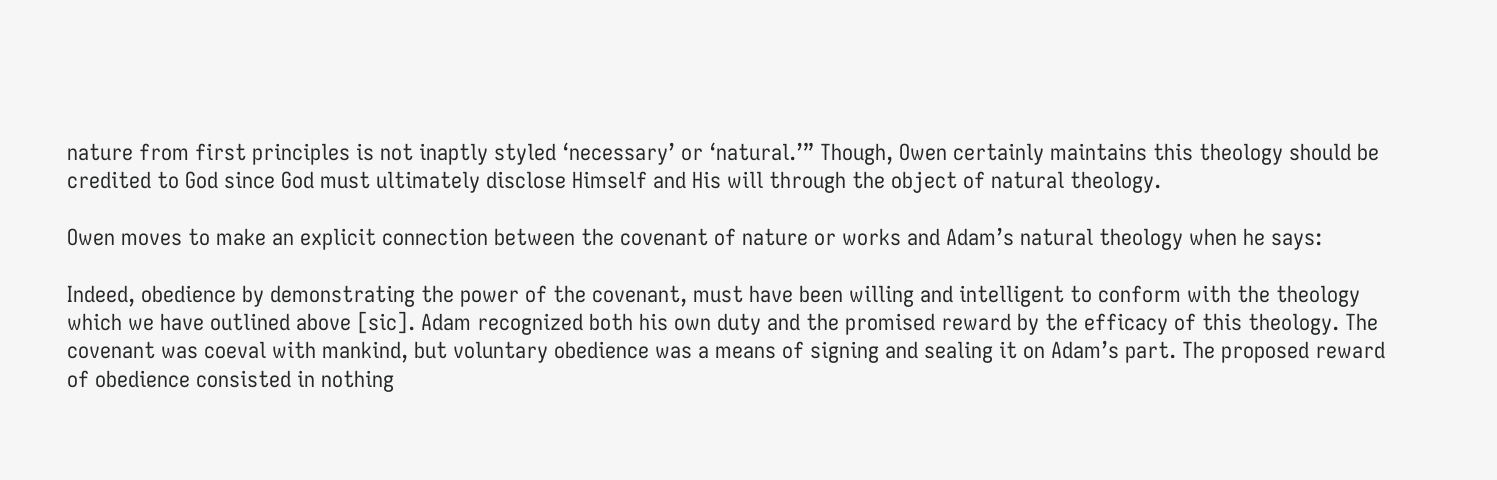nature from first principles is not inaptly styled ‘necessary’ or ‘natural.’” Though, Owen certainly maintains this theology should be credited to God since God must ultimately disclose Himself and His will through the object of natural theology.

Owen moves to make an explicit connection between the covenant of nature or works and Adam’s natural theology when he says:

Indeed, obedience by demonstrating the power of the covenant, must have been willing and intelligent to conform with the theology which we have outlined above [sic]. Adam recognized both his own duty and the promised reward by the efficacy of this theology. The covenant was coeval with mankind, but voluntary obedience was a means of signing and sealing it on Adam’s part. The proposed reward of obedience consisted in nothing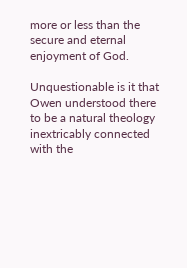more or less than the secure and eternal enjoyment of God.

Unquestionable is it that Owen understood there to be a natural theology inextricably connected with the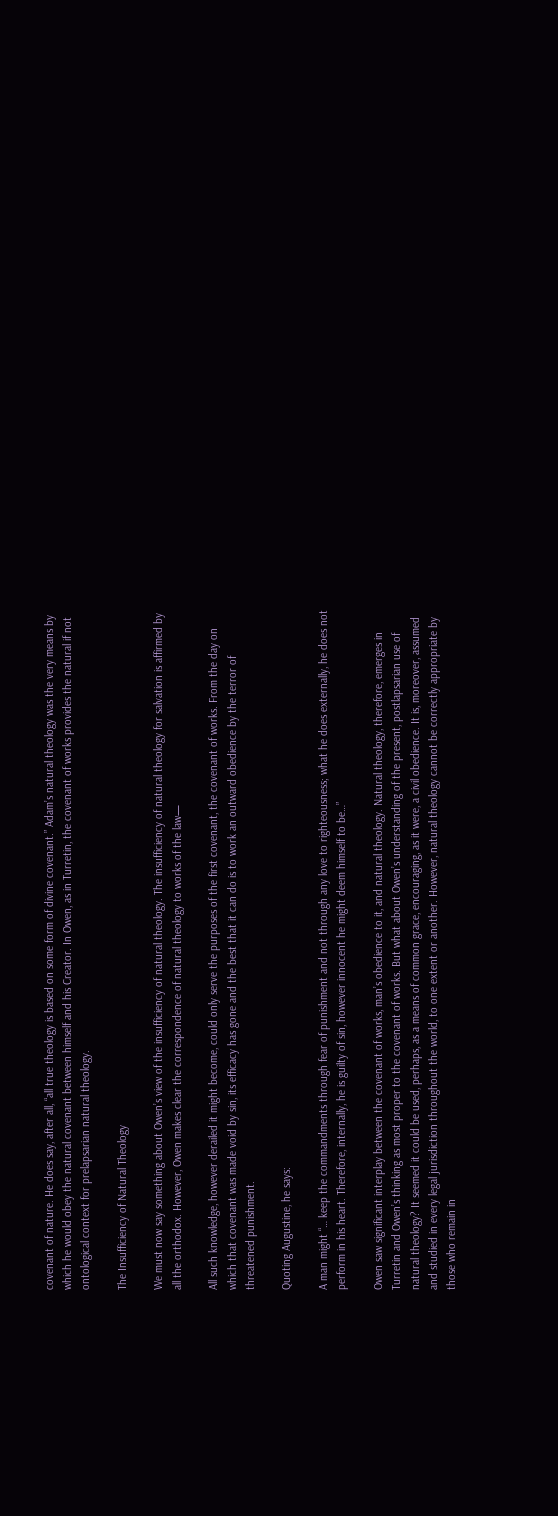covenant of nature. He does say, after all, “all true theology is based on some form of divine covenant.” Adam’s natural theology was the very means by which he would obey the natural covenant between himself and his Creator. In Owen, as in Turretin, the covenant of works provides the natural if not ontological context for prelapsarian natural theology.

The Insufficiency of Natural Theology

We must now say something about Owen’s view of the insufficiency of natural theology. The insufficiency of natural theology for salvation is affirmed by all the orthodox. However, Owen makes clear the correspondence of natural theology to works of the law—

All such knowledge, however derailed it might become, could only serve the purposes of the first covenant, the covenant of works. From the day on which that covenant was made void by sin, its efficacy has gone and the best that it can do is to work an outward obedience by the terror of threatened punishment.

Quoting Augustine, he says:

A man might “… keep the commandments through fear of punishment and not through any love to righteousness; what he does externally, he does not perform in his heart. Therefore, internally, he is guilty of sin, however innocent he might deem himself to be…”

Owen saw significant interplay between the covenant of works, man’s obedience to it, and natural theology. Natural theology, therefore, emerges in Turretin and Owen’s thinking as most proper to the covenant of works. But what about Owen’s understanding of the present, postlapsarian use of natural theology? It seemed it could be used, perhaps, as a means of common grace, encouraging, as it were, a civil obedience. It is, moreover, assumed and studied in every legal jurisdiction throughout the world, to one extent or another. However, natural theology cannot be correctly appropriate by those who remain in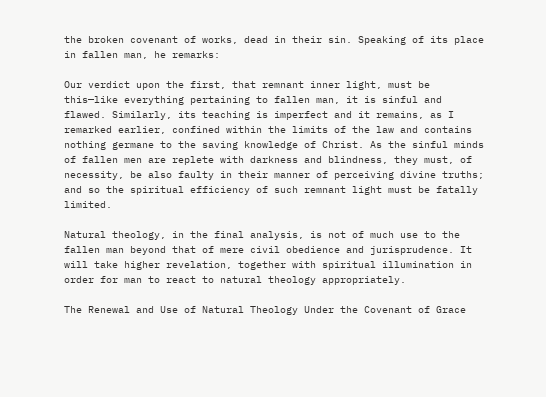the broken covenant of works, dead in their sin. Speaking of its place in fallen man, he remarks:

Our verdict upon the first, that remnant inner light, must be this—like everything pertaining to fallen man, it is sinful and flawed. Similarly, its teaching is imperfect and it remains, as I remarked earlier, confined within the limits of the law and contains nothing germane to the saving knowledge of Christ. As the sinful minds of fallen men are replete with darkness and blindness, they must, of necessity, be also faulty in their manner of perceiving divine truths; and so the spiritual efficiency of such remnant light must be fatally limited.

Natural theology, in the final analysis, is not of much use to the fallen man beyond that of mere civil obedience and jurisprudence. It will take higher revelation, together with spiritual illumination in order for man to react to natural theology appropriately.

The Renewal and Use of Natural Theology Under the Covenant of Grace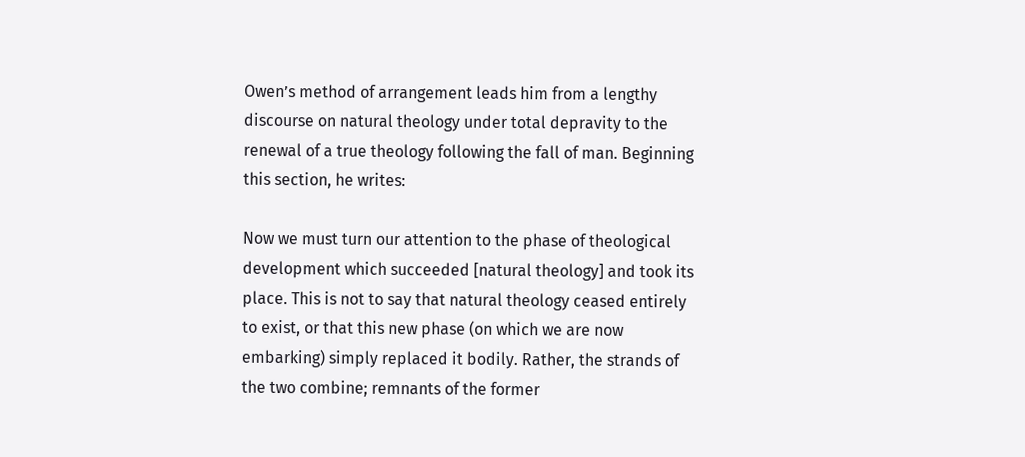Owen’s method of arrangement leads him from a lengthy discourse on natural theology under total depravity to the renewal of a true theology following the fall of man. Beginning this section, he writes:

Now we must turn our attention to the phase of theological development which succeeded [natural theology] and took its place. This is not to say that natural theology ceased entirely to exist, or that this new phase (on which we are now embarking) simply replaced it bodily. Rather, the strands of the two combine; remnants of the former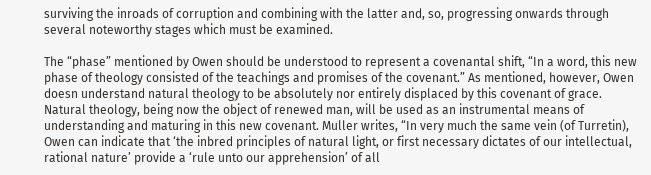surviving the inroads of corruption and combining with the latter and, so, progressing onwards through several noteworthy stages which must be examined.

The “phase” mentioned by Owen should be understood to represent a covenantal shift, “In a word, this new phase of theology consisted of the teachings and promises of the covenant.” As mentioned, however, Owen doesn understand natural theology to be absolutely nor entirely displaced by this covenant of grace. Natural theology, being now the object of renewed man, will be used as an instrumental means of understanding and maturing in this new covenant. Muller writes, “In very much the same vein (of Turretin), Owen can indicate that ‘the inbred principles of natural light, or first necessary dictates of our intellectual, rational nature’ provide a ‘rule unto our apprehension’ of all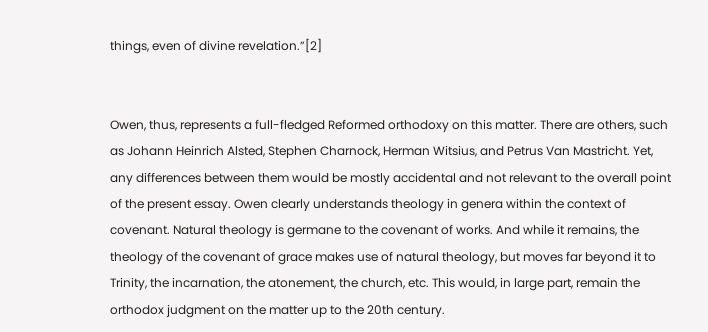things, even of divine revelation.”[2]


Owen, thus, represents a full-fledged Reformed orthodoxy on this matter. There are others, such as Johann Heinrich Alsted, Stephen Charnock, Herman Witsius, and Petrus Van Mastricht. Yet, any differences between them would be mostly accidental and not relevant to the overall point of the present essay. Owen clearly understands theology in genera within the context of covenant. Natural theology is germane to the covenant of works. And while it remains, the theology of the covenant of grace makes use of natural theology, but moves far beyond it to Trinity, the incarnation, the atonement, the church, etc. This would, in large part, remain the orthodox judgment on the matter up to the 20th century.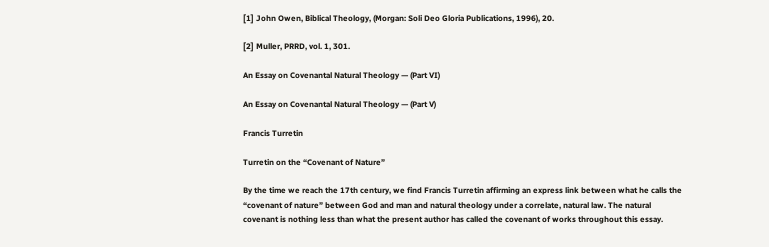[1] John Owen, Biblical Theology, (Morgan: Soli Deo Gloria Publications, 1996), 20.

[2] Muller, PRRD, vol. 1, 301.

An Essay on Covenantal Natural Theology — (Part VI)

An Essay on Covenantal Natural Theology — (Part V)

Francis Turretin

Turretin on the “Covenant of Nature”

By the time we reach the 17th century, we find Francis Turretin affirming an express link between what he calls the “covenant of nature” between God and man and natural theology under a correlate, natural law. The natural covenant is nothing less than what the present author has called the covenant of works throughout this essay.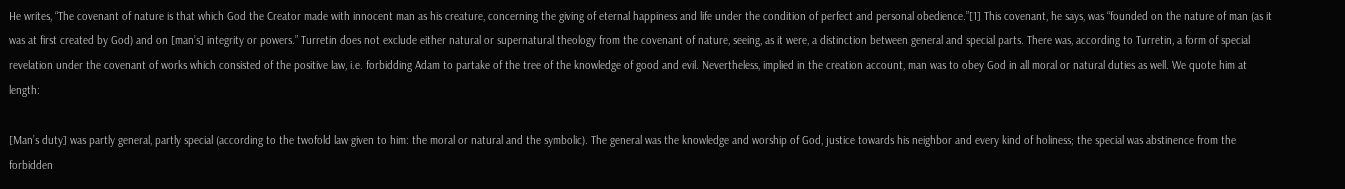He writes, “The covenant of nature is that which God the Creator made with innocent man as his creature, concerning the giving of eternal happiness and life under the condition of perfect and personal obedience.”[1] This covenant, he says, was “founded on the nature of man (as it was at first created by God) and on [man’s] integrity or powers.” Turretin does not exclude either natural or supernatural theology from the covenant of nature, seeing, as it were, a distinction between general and special parts. There was, according to Turretin, a form of special revelation under the covenant of works which consisted of the positive law, i.e. forbidding Adam to partake of the tree of the knowledge of good and evil. Nevertheless, implied in the creation account, man was to obey God in all moral or natural duties as well. We quote him at length:

[Man’s duty] was partly general, partly special (according to the twofold law given to him: the moral or natural and the symbolic). The general was the knowledge and worship of God, justice towards his neighbor and every kind of holiness; the special was abstinence from the forbidden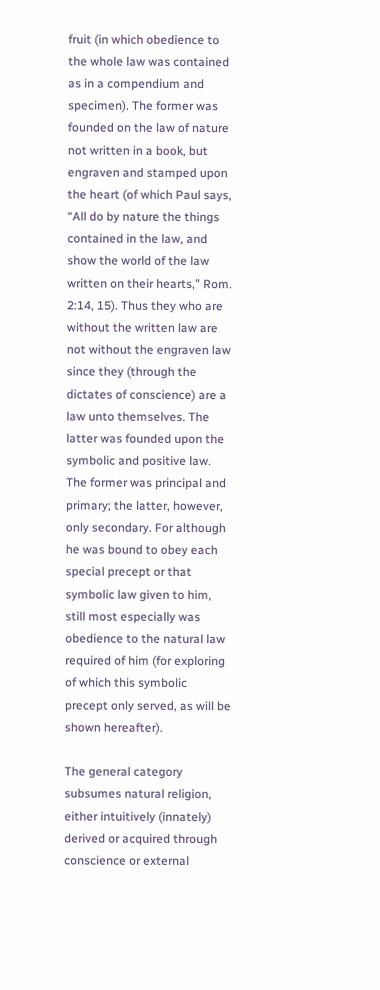fruit (in which obedience to the whole law was contained as in a compendium and specimen). The former was founded on the law of nature not written in a book, but engraven and stamped upon the heart (of which Paul says, “All do by nature the things contained in the law, and show the world of the law written on their hearts,” Rom. 2:14, 15). Thus they who are without the written law are not without the engraven law since they (through the dictates of conscience) are a law unto themselves. The latter was founded upon the symbolic and positive law. The former was principal and primary; the latter, however, only secondary. For although he was bound to obey each special precept or that symbolic law given to him, still most especially was obedience to the natural law required of him (for exploring of which this symbolic precept only served, as will be shown hereafter).

The general category subsumes natural religion, either intuitively (innately) derived or acquired through conscience or external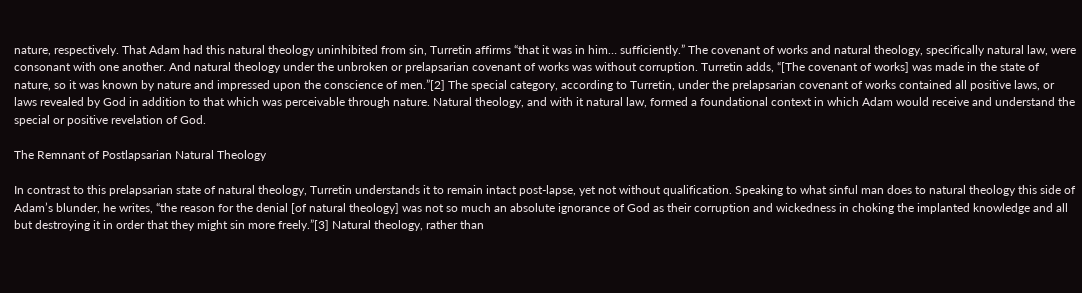nature, respectively. That Adam had this natural theology uninhibited from sin, Turretin affirms “that it was in him… sufficiently.” The covenant of works and natural theology, specifically natural law, were consonant with one another. And natural theology under the unbroken or prelapsarian covenant of works was without corruption. Turretin adds, “[The covenant of works] was made in the state of nature, so it was known by nature and impressed upon the conscience of men.”[2] The special category, according to Turretin, under the prelapsarian covenant of works contained all positive laws, or laws revealed by God in addition to that which was perceivable through nature. Natural theology, and with it natural law, formed a foundational context in which Adam would receive and understand the special or positive revelation of God.

The Remnant of Postlapsarian Natural Theology

In contrast to this prelapsarian state of natural theology, Turretin understands it to remain intact post-lapse, yet not without qualification. Speaking to what sinful man does to natural theology this side of Adam’s blunder, he writes, “the reason for the denial [of natural theology] was not so much an absolute ignorance of God as their corruption and wickedness in choking the implanted knowledge and all but destroying it in order that they might sin more freely.”[3] Natural theology, rather than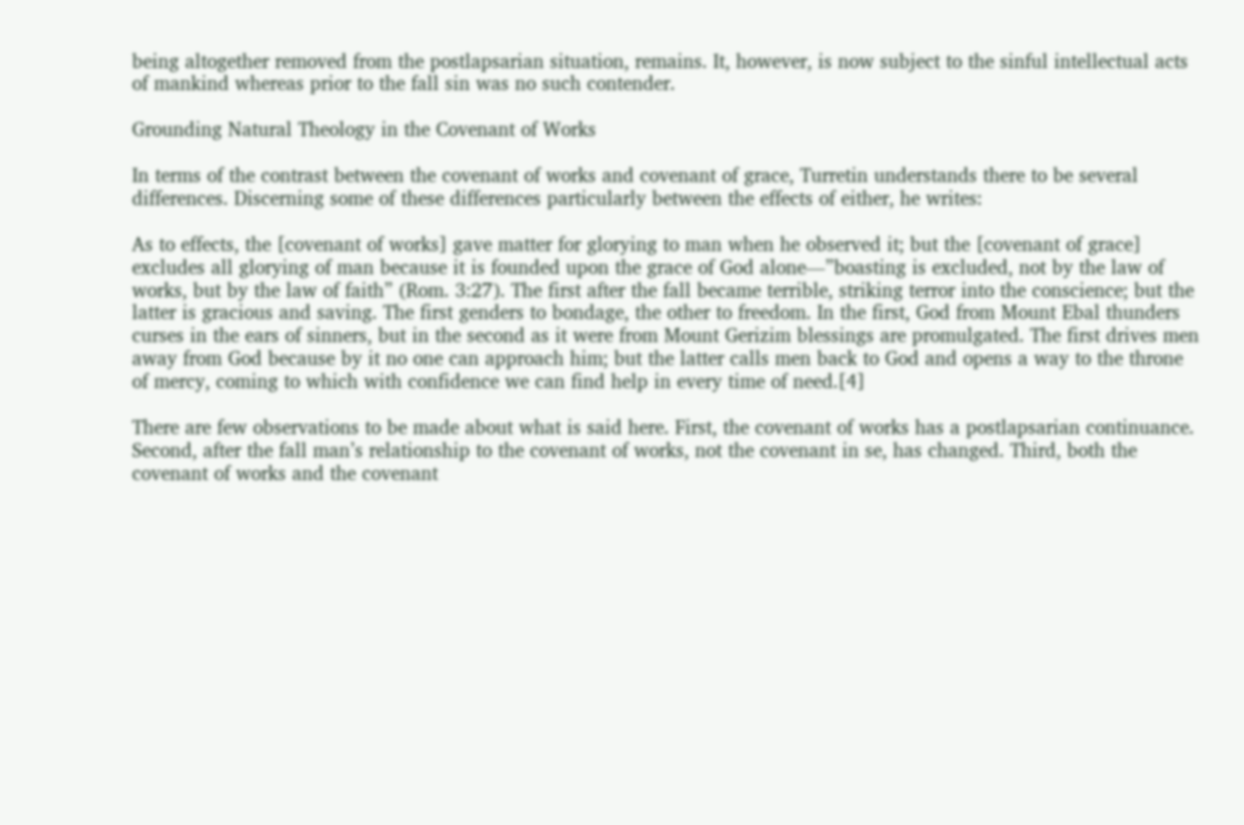being altogether removed from the postlapsarian situation, remains. It, however, is now subject to the sinful intellectual acts of mankind whereas prior to the fall sin was no such contender.

Grounding Natural Theology in the Covenant of Works

In terms of the contrast between the covenant of works and covenant of grace, Turretin understands there to be several differences. Discerning some of these differences particularly between the effects of either, he writes:

As to effects, the [covenant of works] gave matter for glorying to man when he observed it; but the [covenant of grace] excludes all glorying of man because it is founded upon the grace of God alone—”boasting is excluded, not by the law of works, but by the law of faith” (Rom. 3:27). The first after the fall became terrible, striking terror into the conscience; but the latter is gracious and saving. The first genders to bondage, the other to freedom. In the first, God from Mount Ebal thunders curses in the ears of sinners, but in the second as it were from Mount Gerizim blessings are promulgated. The first drives men away from God because by it no one can approach him; but the latter calls men back to God and opens a way to the throne of mercy, coming to which with confidence we can find help in every time of need.[4]

There are few observations to be made about what is said here. First, the covenant of works has a postlapsarian continuance. Second, after the fall man’s relationship to the covenant of works, not the covenant in se, has changed. Third, both the covenant of works and the covenant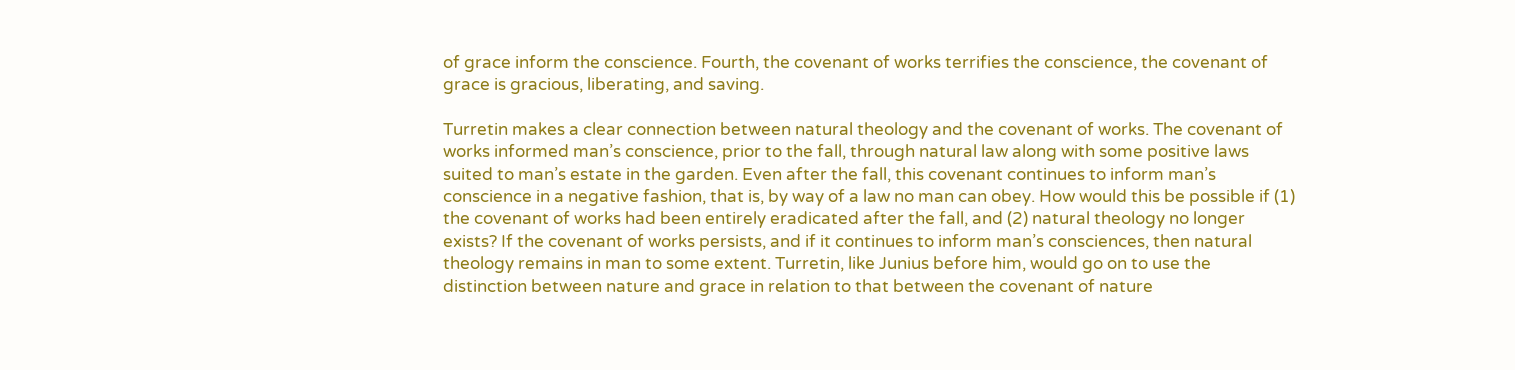of grace inform the conscience. Fourth, the covenant of works terrifies the conscience, the covenant of grace is gracious, liberating, and saving.

Turretin makes a clear connection between natural theology and the covenant of works. The covenant of works informed man’s conscience, prior to the fall, through natural law along with some positive laws suited to man’s estate in the garden. Even after the fall, this covenant continues to inform man’s conscience in a negative fashion, that is, by way of a law no man can obey. How would this be possible if (1) the covenant of works had been entirely eradicated after the fall, and (2) natural theology no longer exists? If the covenant of works persists, and if it continues to inform man’s consciences, then natural theology remains in man to some extent. Turretin, like Junius before him, would go on to use the distinction between nature and grace in relation to that between the covenant of nature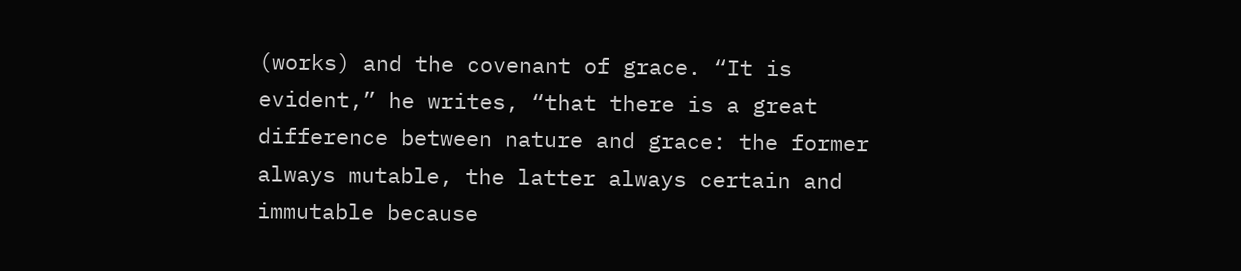(works) and the covenant of grace. “It is evident,” he writes, “that there is a great difference between nature and grace: the former always mutable, the latter always certain and immutable because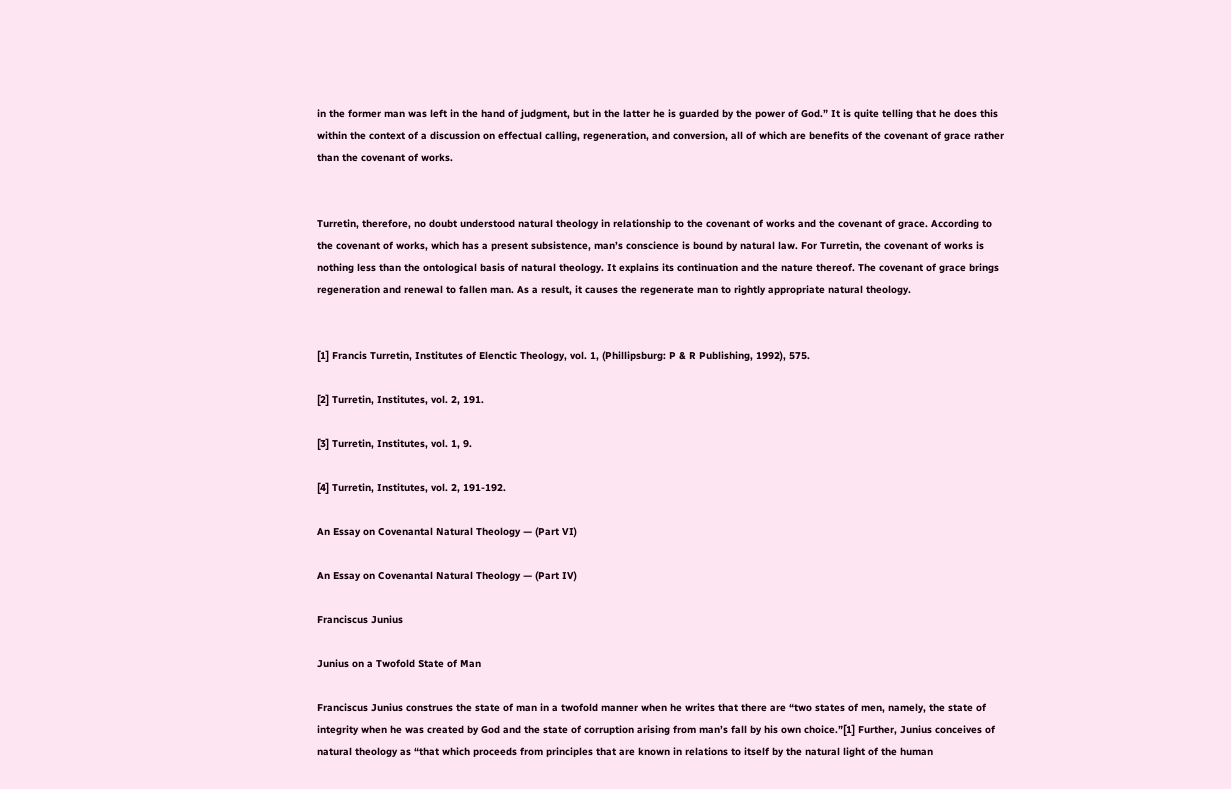in the former man was left in the hand of judgment, but in the latter he is guarded by the power of God.” It is quite telling that he does this within the context of a discussion on effectual calling, regeneration, and conversion, all of which are benefits of the covenant of grace rather than the covenant of works.


Turretin, therefore, no doubt understood natural theology in relationship to the covenant of works and the covenant of grace. According to the covenant of works, which has a present subsistence, man’s conscience is bound by natural law. For Turretin, the covenant of works is nothing less than the ontological basis of natural theology. It explains its continuation and the nature thereof. The covenant of grace brings regeneration and renewal to fallen man. As a result, it causes the regenerate man to rightly appropriate natural theology.


[1] Francis Turretin, Institutes of Elenctic Theology, vol. 1, (Phillipsburg: P & R Publishing, 1992), 575.

[2] Turretin, Institutes, vol. 2, 191.

[3] Turretin, Institutes, vol. 1, 9.

[4] Turretin, Institutes, vol. 2, 191-192.

An Essay on Covenantal Natural Theology — (Part VI)

An Essay on Covenantal Natural Theology — (Part IV)

Franciscus Junius

Junius on a Twofold State of Man

Franciscus Junius construes the state of man in a twofold manner when he writes that there are “two states of men, namely, the state of integrity when he was created by God and the state of corruption arising from man’s fall by his own choice.”[1] Further, Junius conceives of natural theology as “that which proceeds from principles that are known in relations to itself by the natural light of the human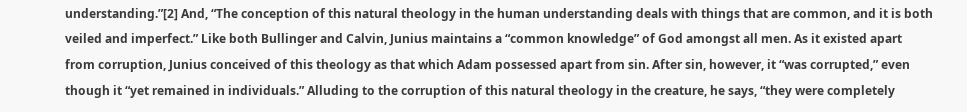understanding.”[2] And, “The conception of this natural theology in the human understanding deals with things that are common, and it is both veiled and imperfect.” Like both Bullinger and Calvin, Junius maintains a “common knowledge” of God amongst all men. As it existed apart from corruption, Junius conceived of this theology as that which Adam possessed apart from sin. After sin, however, it “was corrupted,” even though it “yet remained in individuals.” Alluding to the corruption of this natural theology in the creature, he says, “they were completely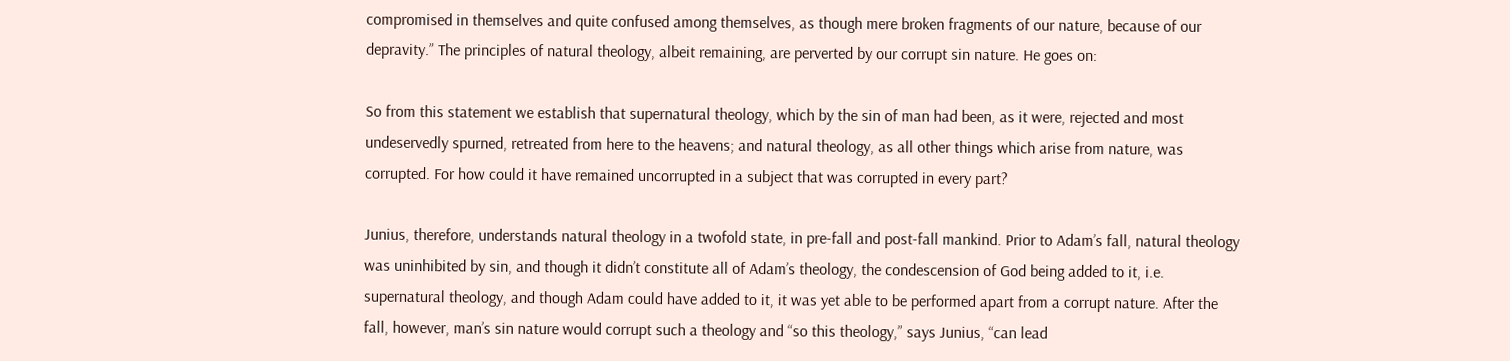compromised in themselves and quite confused among themselves, as though mere broken fragments of our nature, because of our depravity.” The principles of natural theology, albeit remaining, are perverted by our corrupt sin nature. He goes on:

So from this statement we establish that supernatural theology, which by the sin of man had been, as it were, rejected and most undeservedly spurned, retreated from here to the heavens; and natural theology, as all other things which arise from nature, was corrupted. For how could it have remained uncorrupted in a subject that was corrupted in every part?

Junius, therefore, understands natural theology in a twofold state, in pre-fall and post-fall mankind. Prior to Adam’s fall, natural theology was uninhibited by sin, and though it didn’t constitute all of Adam’s theology, the condescension of God being added to it, i.e. supernatural theology, and though Adam could have added to it, it was yet able to be performed apart from a corrupt nature. After the fall, however, man’s sin nature would corrupt such a theology and “so this theology,” says Junius, “can lead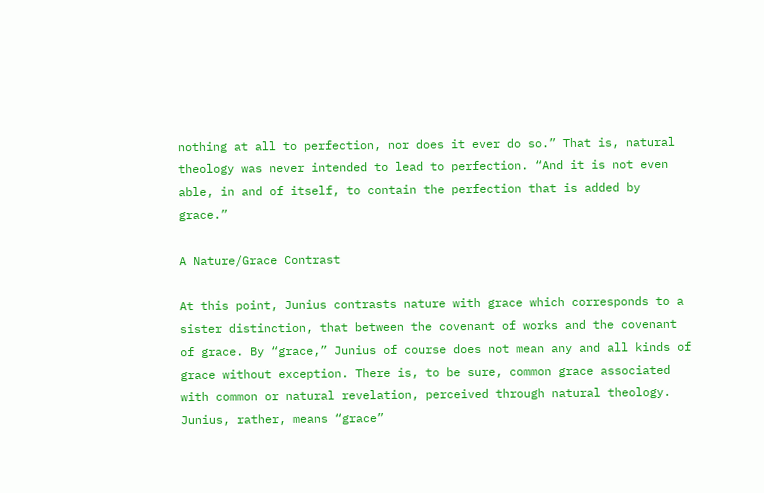nothing at all to perfection, nor does it ever do so.” That is, natural theology was never intended to lead to perfection. “And it is not even able, in and of itself, to contain the perfection that is added by grace.”

A Nature/Grace Contrast

At this point, Junius contrasts nature with grace which corresponds to a sister distinction, that between the covenant of works and the covenant of grace. By “grace,” Junius of course does not mean any and all kinds of grace without exception. There is, to be sure, common grace associated with common or natural revelation, perceived through natural theology. Junius, rather, means “grace”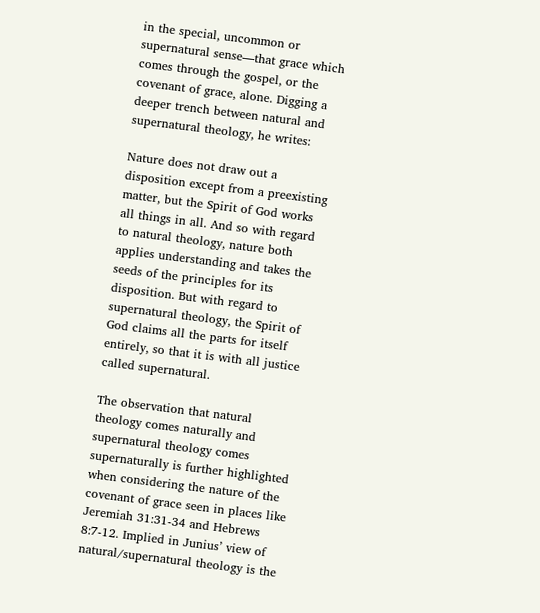in the special, uncommon or supernatural sense—that grace which comes through the gospel, or the covenant of grace, alone. Digging a deeper trench between natural and supernatural theology, he writes:

Nature does not draw out a disposition except from a preexisting matter, but the Spirit of God works all things in all. And so with regard to natural theology, nature both applies understanding and takes the seeds of the principles for its disposition. But with regard to supernatural theology, the Spirit of God claims all the parts for itself entirely, so that it is with all justice called supernatural.

The observation that natural theology comes naturally and supernatural theology comes supernaturally is further highlighted when considering the nature of the covenant of grace seen in places like Jeremiah 31:31-34 and Hebrews 8:7-12. Implied in Junius’ view of natural/supernatural theology is the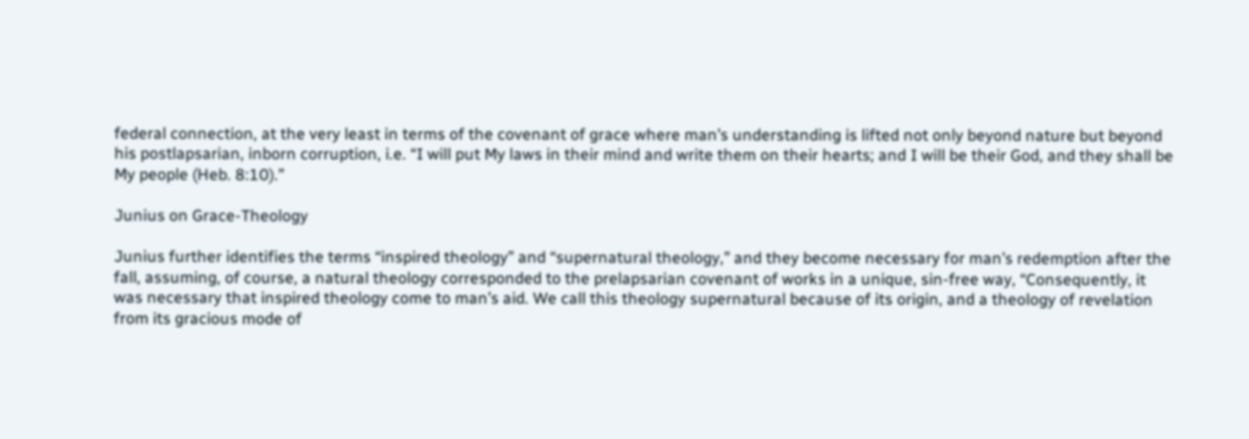federal connection, at the very least in terms of the covenant of grace where man’s understanding is lifted not only beyond nature but beyond his postlapsarian, inborn corruption, i.e. “I will put My laws in their mind and write them on their hearts; and I will be their God, and they shall be My people (Heb. 8:10).”

Junius on Grace-Theology

Junius further identifies the terms “inspired theology” and “supernatural theology,” and they become necessary for man’s redemption after the fall, assuming, of course, a natural theology corresponded to the prelapsarian covenant of works in a unique, sin-free way, “Consequently, it was necessary that inspired theology come to man’s aid. We call this theology supernatural because of its origin, and a theology of revelation from its gracious mode of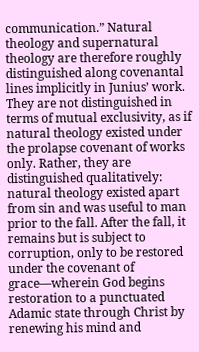communication.” Natural theology and supernatural theology are therefore roughly distinguished along covenantal lines implicitly in Junius’ work. They are not distinguished in terms of mutual exclusivity, as if natural theology existed under the prolapse covenant of works only. Rather, they are distinguished qualitatively: natural theology existed apart from sin and was useful to man prior to the fall. After the fall, it remains but is subject to corruption, only to be restored under the covenant of grace—wherein God begins restoration to a punctuated Adamic state through Christ by renewing his mind and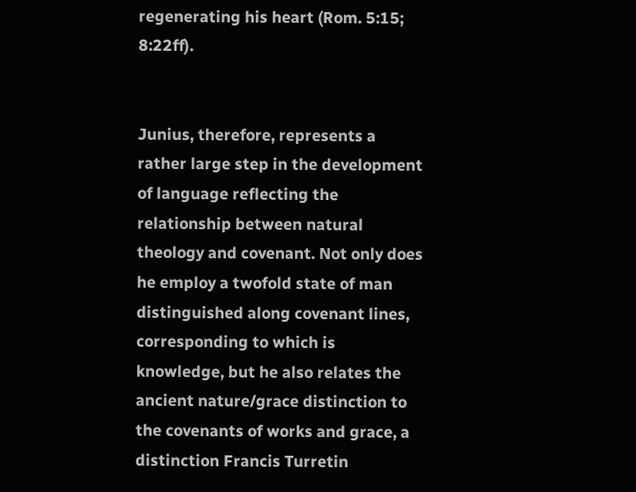regenerating his heart (Rom. 5:15; 8:22ff).


Junius, therefore, represents a rather large step in the development of language reflecting the relationship between natural theology and covenant. Not only does he employ a twofold state of man distinguished along covenant lines, corresponding to which is knowledge, but he also relates the ancient nature/grace distinction to the covenants of works and grace, a distinction Francis Turretin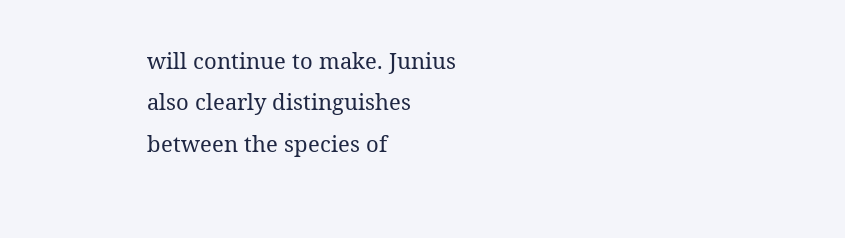will continue to make. Junius also clearly distinguishes between the species of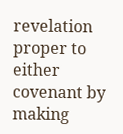revelation proper to either covenant by making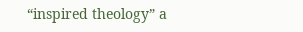“inspired theology” a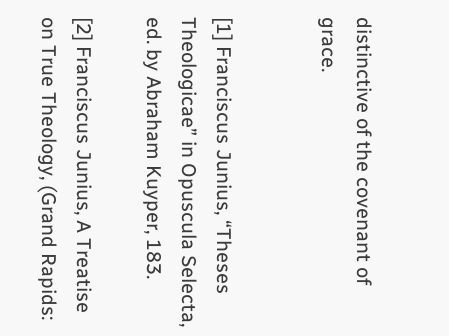distinctive of the covenant of grace.


[1] Franciscus Junius, “Theses Theologicae” in Opuscula Selecta, ed. by Abraham Kuyper, 183.

[2] Franciscus Junius, A Treatise on True Theology, (Grand Rapids: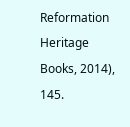Reformation Heritage Books, 2014), 145.